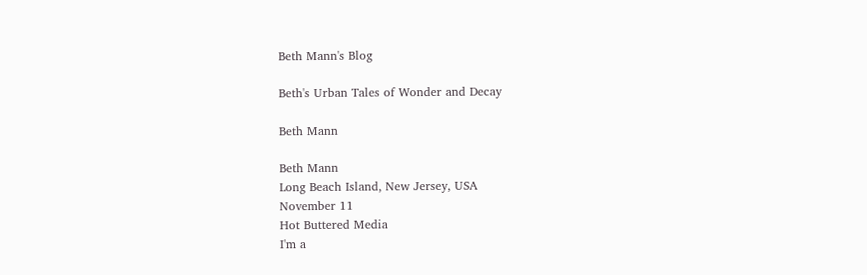Beth Mann's Blog

Beth's Urban Tales of Wonder and Decay

Beth Mann

Beth Mann
Long Beach Island, New Jersey, USA
November 11
Hot Buttered Media
I'm a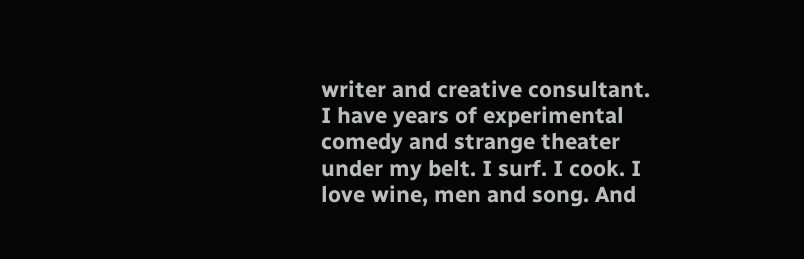writer and creative consultant. I have years of experimental comedy and strange theater under my belt. I surf. I cook. I love wine, men and song. And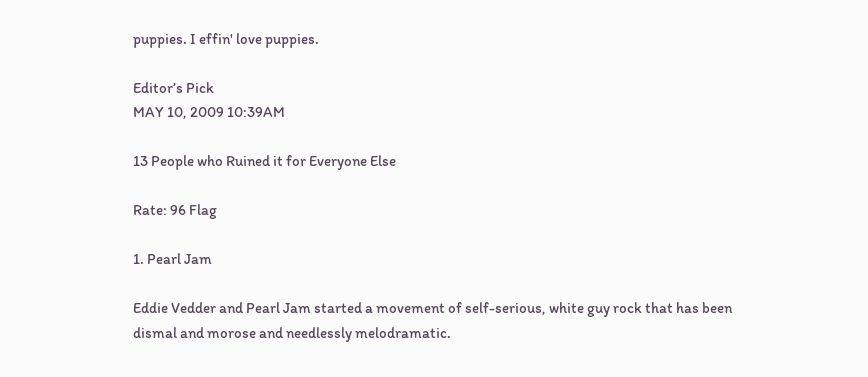puppies. I effin' love puppies.

Editor’s Pick
MAY 10, 2009 10:39AM

13 People who Ruined it for Everyone Else

Rate: 96 Flag

1. Pearl Jam

Eddie Vedder and Pearl Jam started a movement of self-serious, white guy rock that has been dismal and morose and needlessly melodramatic.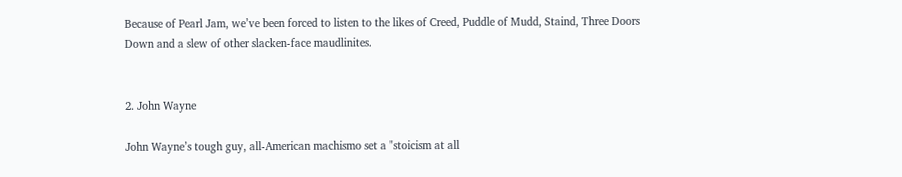Because of Pearl Jam, we’ve been forced to listen to the likes of Creed, Puddle of Mudd, Staind, Three Doors Down and a slew of other slacken-face maudlinites.


2. John Wayne

John Wayne’s tough guy, all-American machismo set a "stoicism at all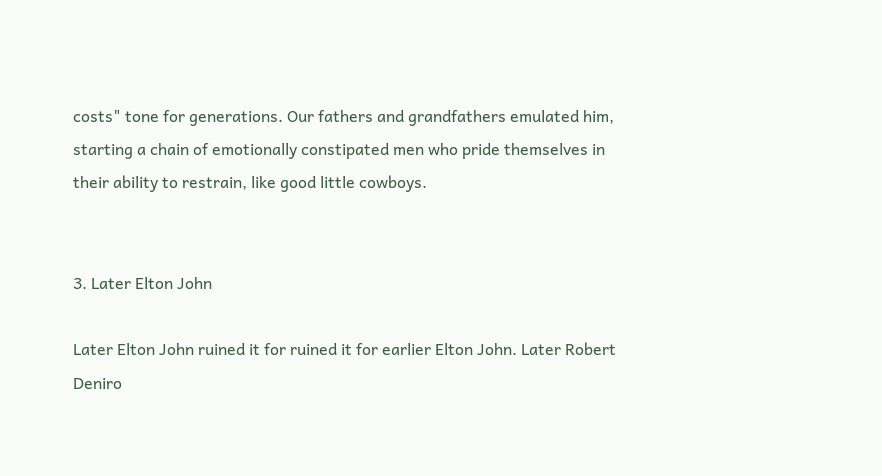costs" tone for generations. Our fathers and grandfathers emulated him, starting a chain of emotionally constipated men who pride themselves in their ability to restrain, like good little cowboys.


3. Later Elton John

Later Elton John ruined it for ruined it for earlier Elton John. Later Robert Deniro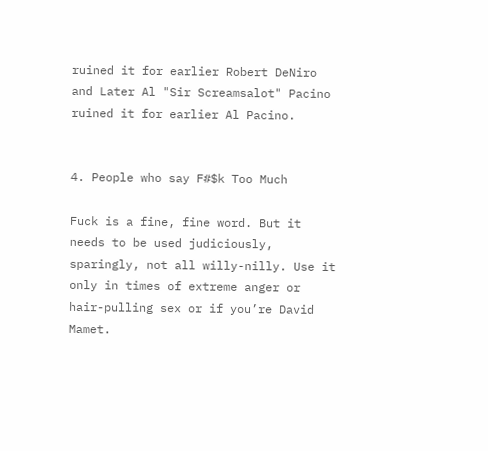ruined it for earlier Robert DeNiro and Later Al "Sir Screamsalot" Pacino ruined it for earlier Al Pacino.


4. People who say F#$k Too Much

Fuck is a fine, fine word. But it needs to be used judiciously, sparingly, not all willy-nilly. Use it only in times of extreme anger or hair-pulling sex or if you’re David Mamet.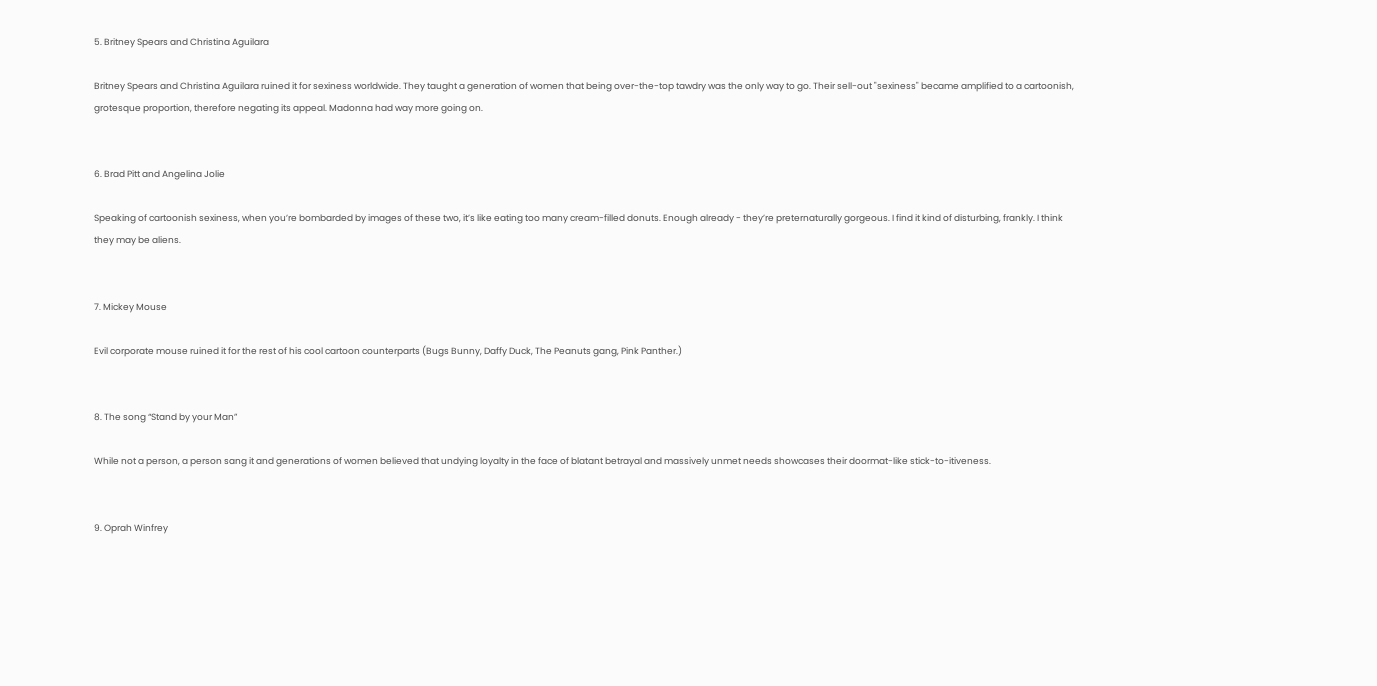5. Britney Spears and Christina Aguilara

Britney Spears and Christina Aguilara ruined it for sexiness worldwide. They taught a generation of women that being over-the-top tawdry was the only way to go. Their sell-out "sexiness" became amplified to a cartoonish, grotesque proportion, therefore negating its appeal. Madonna had way more going on.


6. Brad Pitt and Angelina Jolie

Speaking of cartoonish sexiness, when you’re bombarded by images of these two, it’s like eating too many cream-filled donuts. Enough already - they’re preternaturally gorgeous. I find it kind of disturbing, frankly. I think they may be aliens.


7. Mickey Mouse

Evil corporate mouse ruined it for the rest of his cool cartoon counterparts (Bugs Bunny, Daffy Duck, The Peanuts gang, Pink Panther.)


8. The song “Stand by your Man”

While not a person, a person sang it and generations of women believed that undying loyalty in the face of blatant betrayal and massively unmet needs showcases their doormat-like stick-to-itiveness.


9. Oprah Winfrey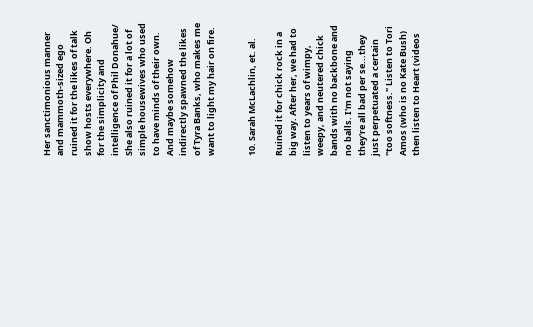Her sanctimonious manner and mammoth-sized ego ruined it for the likes of talk show hosts everywhere. Oh for the simplicity and intelligence of Phil Donahue/ She also ruined it for a lot of simple housewives who used to have minds of their own. And maybe somehow indirectly spawned the likes of Tyra Banks, who makes me want to light my hair on fire.


10. Sarah McLachlin, et. al.

Ruined it for chick rock in a big way. After her, we had to listen to years of wimpy, weepy, and neutered chick bands with no backbone and no balls. I'm not saying they're all bad per se...they just perpetuated a certain "too softness." Listen to Tori Amos (who is no Kate Bush) then listen to Heart (videos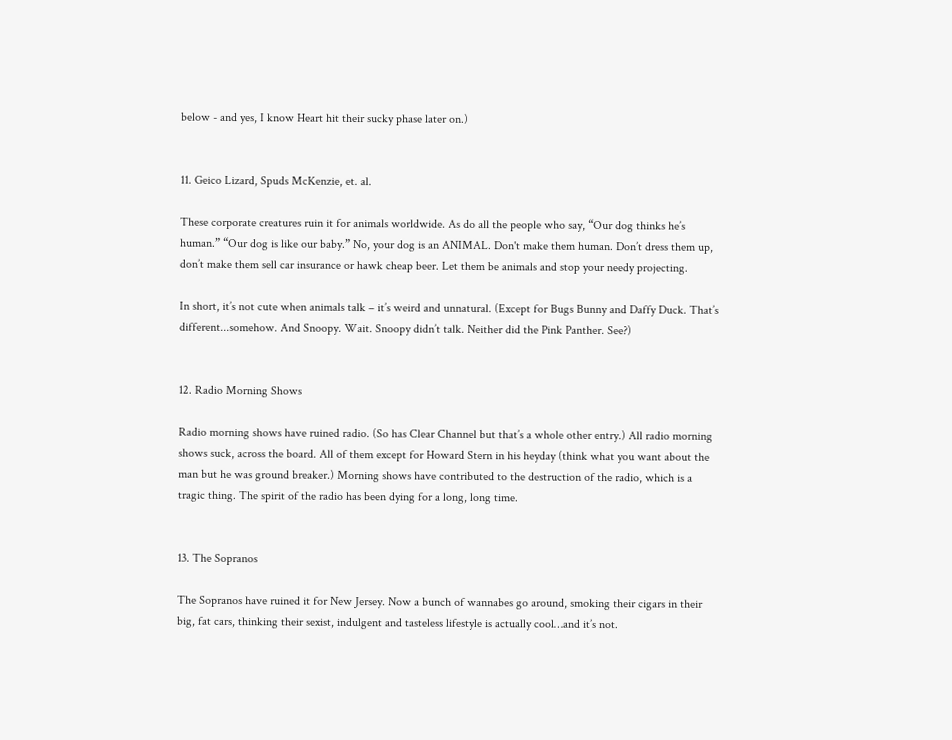below - and yes, I know Heart hit their sucky phase later on.)


11. Geico Lizard, Spuds McKenzie, et. al.

These corporate creatures ruin it for animals worldwide. As do all the people who say, “Our dog thinks he’s human.” “Our dog is like our baby.” No, your dog is an ANIMAL. Don't make them human. Don’t dress them up, don’t make them sell car insurance or hawk cheap beer. Let them be animals and stop your needy projecting.

In short, it’s not cute when animals talk – it’s weird and unnatural. (Except for Bugs Bunny and Daffy Duck. That’s different...somehow. And Snoopy. Wait. Snoopy didn’t talk. Neither did the Pink Panther. See?)


12. Radio Morning Shows

Radio morning shows have ruined radio. (So has Clear Channel but that’s a whole other entry.) All radio morning shows suck, across the board. All of them except for Howard Stern in his heyday (think what you want about the man but he was ground breaker.) Morning shows have contributed to the destruction of the radio, which is a tragic thing. The spirit of the radio has been dying for a long, long time.


13. The Sopranos

The Sopranos have ruined it for New Jersey. Now a bunch of wannabes go around, smoking their cigars in their big, fat cars, thinking their sexist, indulgent and tasteless lifestyle is actually cool…and it’s not.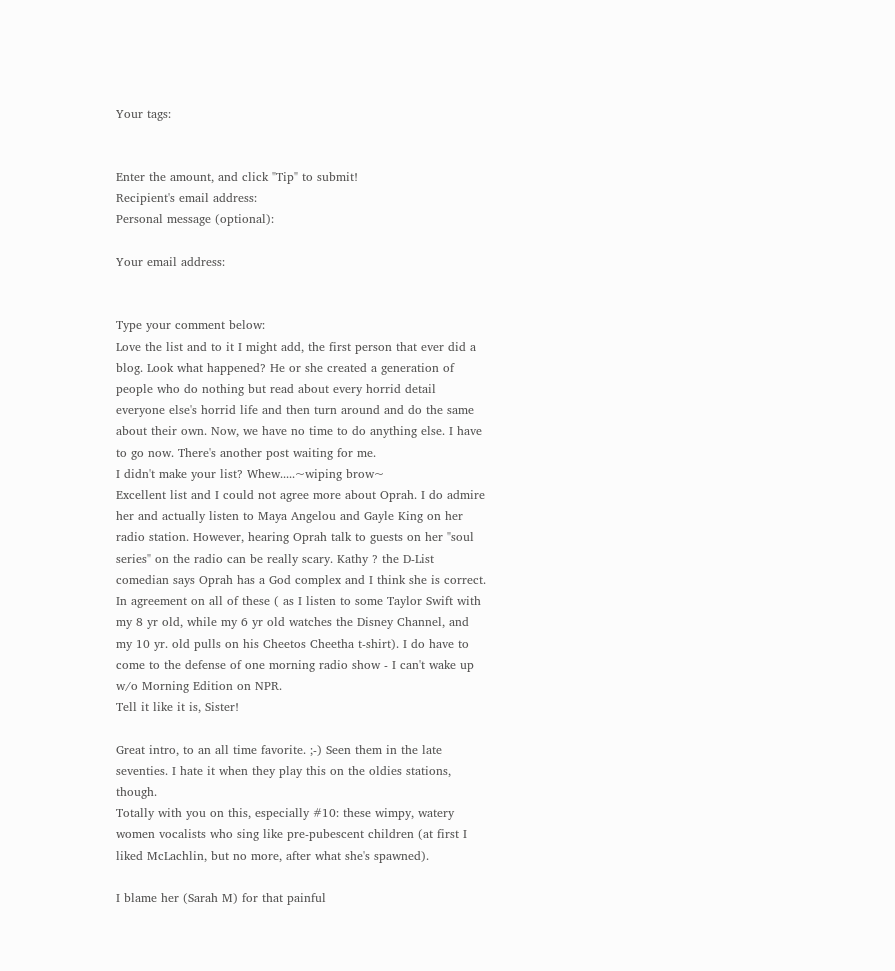Your tags:


Enter the amount, and click "Tip" to submit!
Recipient's email address:
Personal message (optional):

Your email address:


Type your comment below:
Love the list and to it I might add, the first person that ever did a blog. Look what happened? He or she created a generation of people who do nothing but read about every horrid detail everyone else's horrid life and then turn around and do the same about their own. Now, we have no time to do anything else. I have to go now. There's another post waiting for me.
I didn't make your list? Whew.....~wiping brow~
Excellent list and I could not agree more about Oprah. I do admire her and actually listen to Maya Angelou and Gayle King on her radio station. However, hearing Oprah talk to guests on her "soul series" on the radio can be really scary. Kathy ? the D-List comedian says Oprah has a God complex and I think she is correct.
In agreement on all of these ( as I listen to some Taylor Swift with my 8 yr old, while my 6 yr old watches the Disney Channel, and my 10 yr. old pulls on his Cheetos Cheetha t-shirt). I do have to come to the defense of one morning radio show - I can't wake up w/o Morning Edition on NPR.
Tell it like it is, Sister!

Great intro, to an all time favorite. ;-) Seen them in the late seventies. I hate it when they play this on the oldies stations, though.
Totally with you on this, especially #10: these wimpy, watery women vocalists who sing like pre-pubescent children (at first I liked McLachlin, but no more, after what she's spawned).

I blame her (Sarah M) for that painful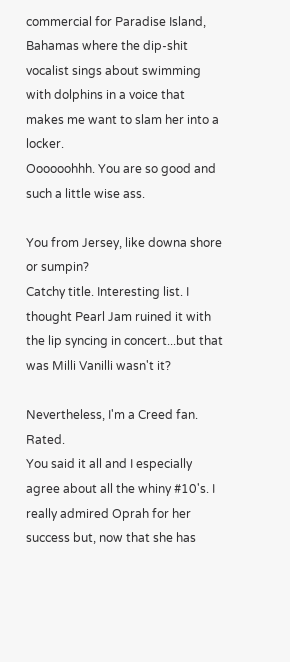commercial for Paradise Island, Bahamas where the dip-shit vocalist sings about swimming with dolphins in a voice that makes me want to slam her into a locker.
Oooooohhh. You are so good and such a little wise ass.

You from Jersey, like downa shore or sumpin?
Catchy title. Interesting list. I thought Pearl Jam ruined it with the lip syncing in concert...but that was Milli Vanilli wasn't it?

Nevertheless, I'm a Creed fan. Rated.
You said it all and I especially agree about all the whiny #10's. I really admired Oprah for her success but, now that she has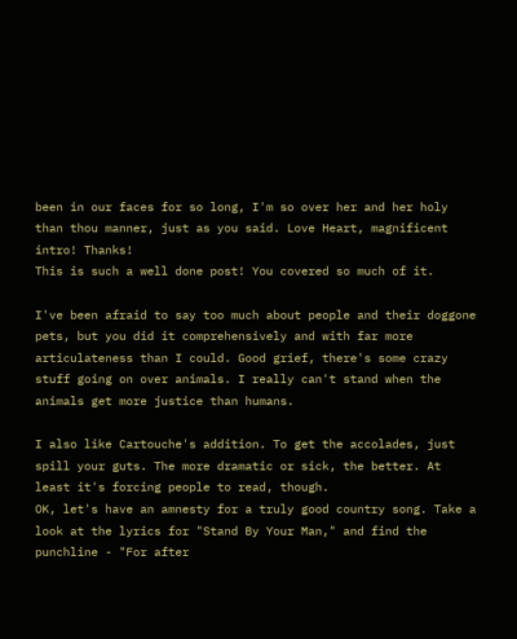been in our faces for so long, I'm so over her and her holy than thou manner, just as you said. Love Heart, magnificent intro! Thanks!
This is such a well done post! You covered so much of it.

I've been afraid to say too much about people and their doggone pets, but you did it comprehensively and with far more articulateness than I could. Good grief, there's some crazy stuff going on over animals. I really can't stand when the animals get more justice than humans.

I also like Cartouche's addition. To get the accolades, just spill your guts. The more dramatic or sick, the better. At least it's forcing people to read, though.
OK, let's have an amnesty for a truly good country song. Take a look at the lyrics for "Stand By Your Man," and find the punchline - "For after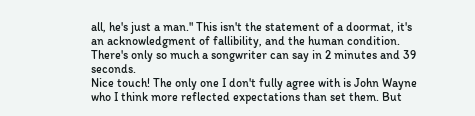all, he's just a man." This isn't the statement of a doormat, it's an acknowledgment of fallibility, and the human condition. There's only so much a songwriter can say in 2 minutes and 39 seconds.
Nice touch! The only one I don't fully agree with is John Wayne who I think more reflected expectations than set them. But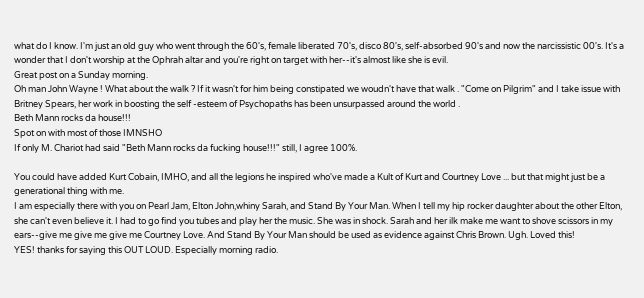what do I know. I'm just an old guy who went through the 60's, female liberated 70's, disco 80's, self-absorbed 90's and now the narcissistic 00's. It's a wonder that I don't worship at the Ophrah altar and you're right on target with her--it's almost like she is evil.
Great post on a Sunday morning.
Oh man John Wayne ! What about the walk ? If it wasn't for him being constipated we woudn't have that walk . "Come on Pilgrim" and I take issue with Britney Spears, her work in boosting the self -esteem of Psychopaths has been unsurpassed around the world .
Beth Mann rocks da house!!!
Spot on with most of those IMNSHO
If only M. Chariot had said "Beth Mann rocks da fucking house!!!" still, I agree 100%.

You could have added Kurt Cobain, IMHO, and all the legions he inspired who've made a Kult of Kurt and Courtney Love ... but that might just be a generational thing with me.
I am especially there with you on Pearl Jam, Elton John,whiny Sarah, and Stand By Your Man. When I tell my hip rocker daughter about the other Elton, she can't even believe it. I had to go find you tubes and play her the music. She was in shock. Sarah and her ilk make me want to shove scissors in my ears--give me give me give me Courtney Love. And Stand By Your Man should be used as evidence against Chris Brown. Ugh. Loved this!
YES! thanks for saying this OUT LOUD. Especially morning radio.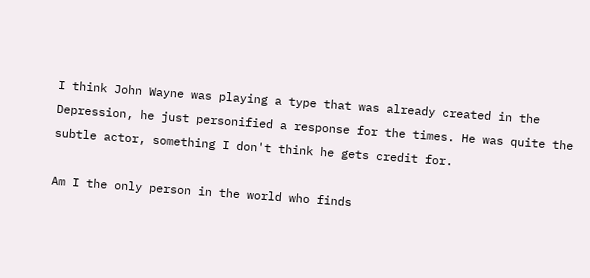I think John Wayne was playing a type that was already created in the Depression, he just personified a response for the times. He was quite the subtle actor, something I don't think he gets credit for.

Am I the only person in the world who finds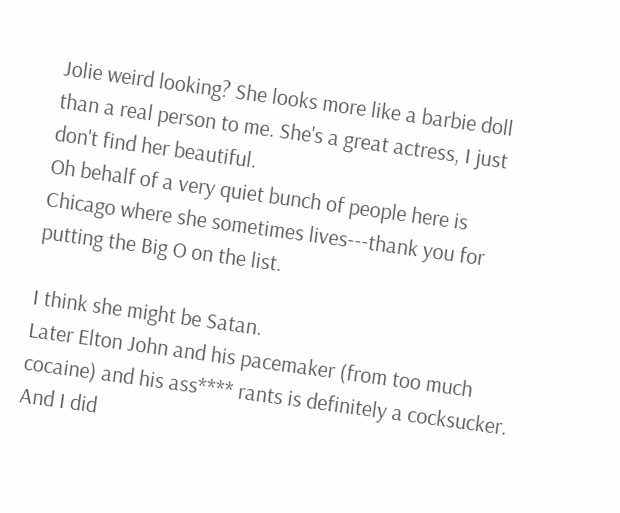Jolie weird looking? She looks more like a barbie doll than a real person to me. She's a great actress, I just don't find her beautiful.
Oh behalf of a very quiet bunch of people here is Chicago where she sometimes lives---thank you for putting the Big O on the list.

I think she might be Satan.
Later Elton John and his pacemaker (from too much cocaine) and his ass**** rants is definitely a cocksucker. And I did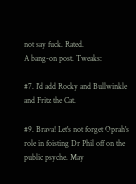not say fuck. Rated.
A bang-on post. Tweaks:

#7. I'd add Rocky and Bullwinkle and Fritz the Cat.

#9. Brava! Let's not forget Oprah's role in foisting Dr Phil off on the public psyche. May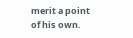merit a point of his own.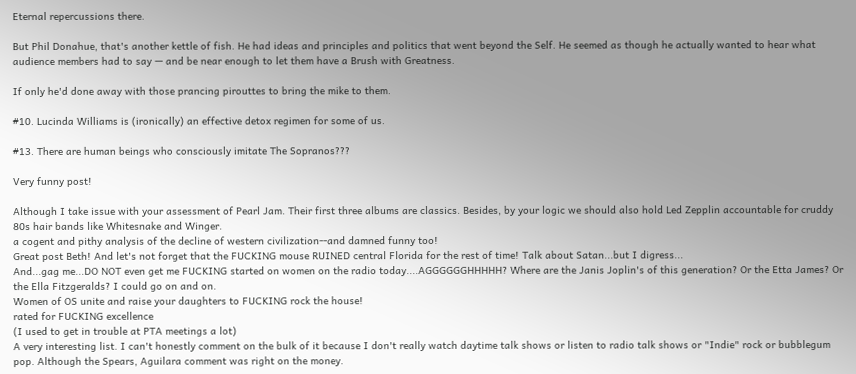Eternal repercussions there.

But Phil Donahue, that's another kettle of fish. He had ideas and principles and politics that went beyond the Self. He seemed as though he actually wanted to hear what audience members had to say — and be near enough to let them have a Brush with Greatness.

If only he'd done away with those prancing pirouttes to bring the mike to them.

#10. Lucinda Williams is (ironically) an effective detox regimen for some of us.

#13. There are human beings who consciously imitate The Sopranos???

Very funny post!

Although I take issue with your assessment of Pearl Jam. Their first three albums are classics. Besides, by your logic we should also hold Led Zepplin accountable for cruddy 80s hair bands like Whitesnake and Winger.
a cogent and pithy analysis of the decline of western civilization--and damned funny too!
Great post Beth! And let's not forget that the FUCKING mouse RUINED central Florida for the rest of time! Talk about Satan...but I digress...
And...gag me...DO NOT even get me FUCKING started on women on the radio today....AGGGGGGHHHHH? Where are the Janis Joplin's of this generation? Or the Etta James? Or the Ella Fitzgeralds? I could go on and on.
Women of OS unite and raise your daughters to FUCKING rock the house!
rated for FUCKING excellence
(I used to get in trouble at PTA meetings a lot)
A very interesting list. I can't honestly comment on the bulk of it because I don't really watch daytime talk shows or listen to radio talk shows or "Indie" rock or bubblegum pop. Although the Spears, Aguilara comment was right on the money.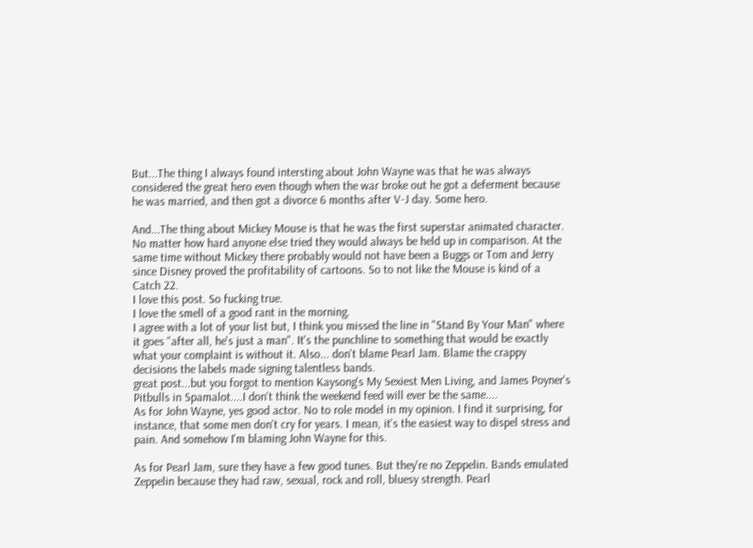But...The thing I always found intersting about John Wayne was that he was always considered the great hero even though when the war broke out he got a deferment because he was married, and then got a divorce 6 months after V-J day. Some hero.

And...The thing about Mickey Mouse is that he was the first superstar animated character. No matter how hard anyone else tried they would always be held up in comparison. At the same time without Mickey there probably would not have been a Buggs or Tom and Jerry since Disney proved the profitability of cartoons. So to not like the Mouse is kind of a Catch 22.
I love this post. So fucking true.
I love the smell of a good rant in the morning.
I agree with a lot of your list but, I think you missed the line in "Stand By Your Man" where it goes "after all, he's just a man". It's the punchline to something that would be exactly what your complaint is without it. Also... don't blame Pearl Jam. Blame the crappy decisions the labels made signing talentless bands.
great post...but you forgot to mention Kaysong's My Sexiest Men Living, and James Poyner's Pitbulls in Spamalot....I don't think the weekend feed will ever be the same....
As for John Wayne, yes good actor. No to role model in my opinion. I find it surprising, for instance, that some men don't cry for years. I mean, it's the easiest way to dispel stress and pain. And somehow I'm blaming John Wayne for this.

As for Pearl Jam, sure they have a few good tunes. But they're no Zeppelin. Bands emulated Zeppelin because they had raw, sexual, rock and roll, bluesy strength. Pearl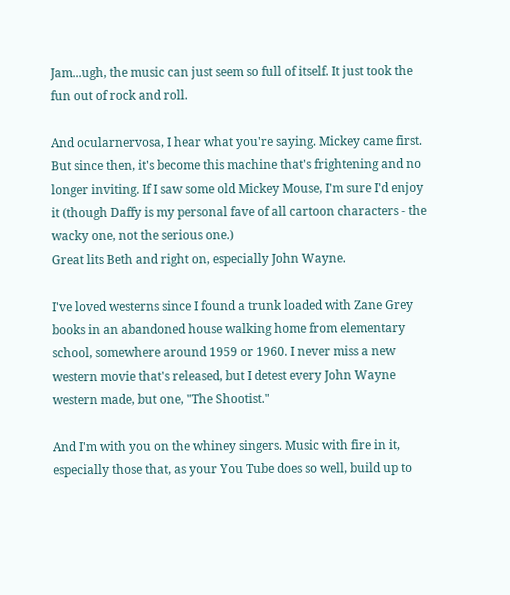Jam...ugh, the music can just seem so full of itself. It just took the fun out of rock and roll.

And ocularnervosa, I hear what you're saying. Mickey came first. But since then, it's become this machine that's frightening and no longer inviting. If I saw some old Mickey Mouse, I'm sure I'd enjoy it (though Daffy is my personal fave of all cartoon characters - the wacky one, not the serious one.)
Great lits Beth and right on, especially John Wayne.

I've loved westerns since I found a trunk loaded with Zane Grey books in an abandoned house walking home from elementary school, somewhere around 1959 or 1960. I never miss a new western movie that's released, but I detest every John Wayne western made, but one, "The Shootist."

And I'm with you on the whiney singers. Music with fire in it, especially those that, as your You Tube does so well, build up to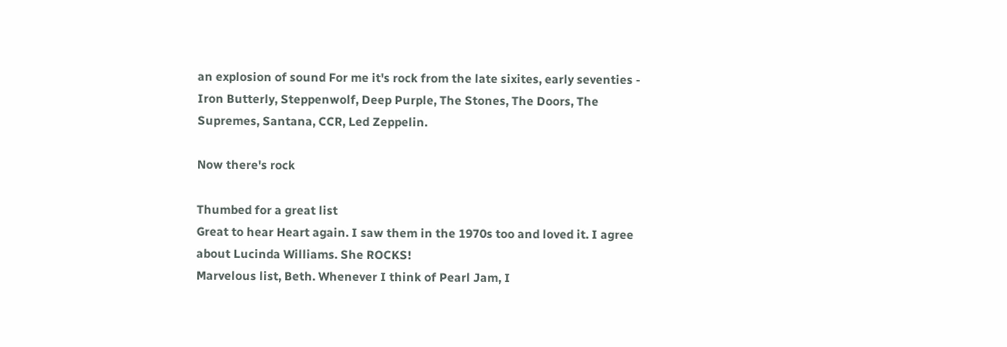an explosion of sound For me it's rock from the late sixites, early seventies - Iron Butterly, Steppenwolf, Deep Purple, The Stones, The Doors, The Supremes, Santana, CCR, Led Zeppelin.

Now there's rock

Thumbed for a great list
Great to hear Heart again. I saw them in the 1970s too and loved it. I agree about Lucinda Williams. She ROCKS!
Marvelous list, Beth. Whenever I think of Pearl Jam, I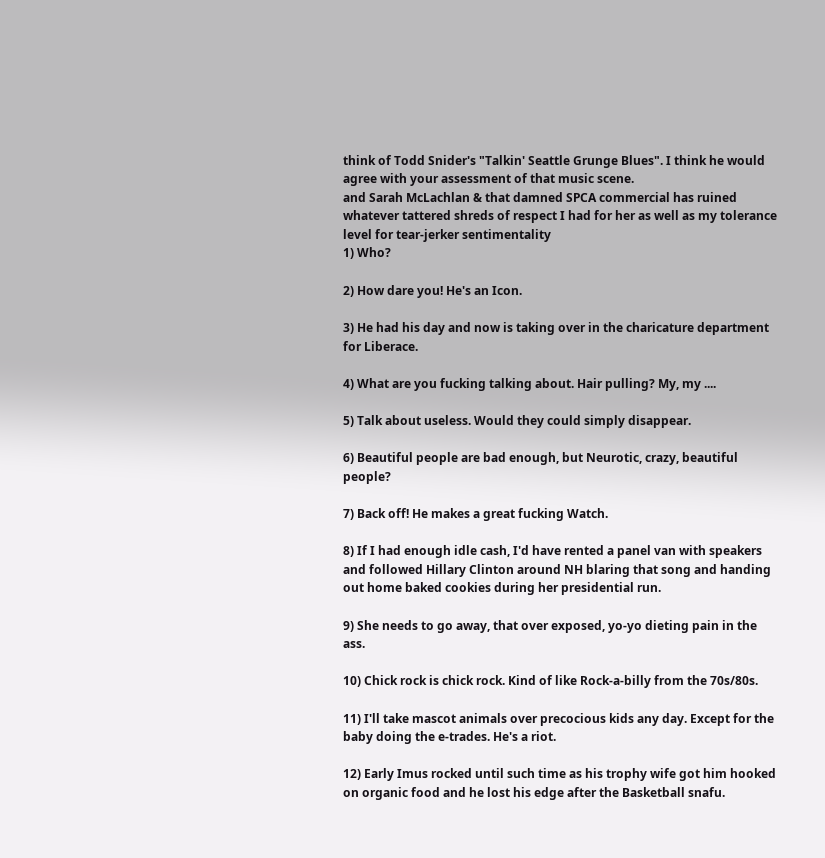think of Todd Snider's "Talkin' Seattle Grunge Blues". I think he would agree with your assessment of that music scene.
and Sarah McLachlan & that damned SPCA commercial has ruined whatever tattered shreds of respect I had for her as well as my tolerance level for tear-jerker sentimentality
1) Who?

2) How dare you! He's an Icon.

3) He had his day and now is taking over in the charicature department for Liberace.

4) What are you fucking talking about. Hair pulling? My, my ....

5) Talk about useless. Would they could simply disappear.

6) Beautiful people are bad enough, but Neurotic, crazy, beautiful people?

7) Back off! He makes a great fucking Watch.

8) If I had enough idle cash, I'd have rented a panel van with speakers and followed Hillary Clinton around NH blaring that song and handing out home baked cookies during her presidential run.

9) She needs to go away, that over exposed, yo-yo dieting pain in the ass.

10) Chick rock is chick rock. Kind of like Rock-a-billy from the 70s/80s.

11) I'll take mascot animals over precocious kids any day. Except for the baby doing the e-trades. He's a riot.

12) Early Imus rocked until such time as his trophy wife got him hooked on organic food and he lost his edge after the Basketball snafu.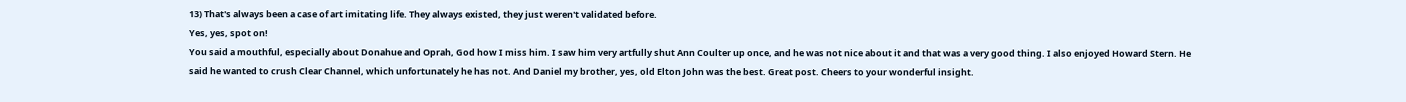13) That's always been a case of art imitating life. They always existed, they just weren't validated before.
Yes, yes, spot on!
You said a mouthful, especially about Donahue and Oprah, God how I miss him. I saw him very artfully shut Ann Coulter up once, and he was not nice about it and that was a very good thing. I also enjoyed Howard Stern. He said he wanted to crush Clear Channel, which unfortunately he has not. And Daniel my brother, yes, old Elton John was the best. Great post. Cheers to your wonderful insight.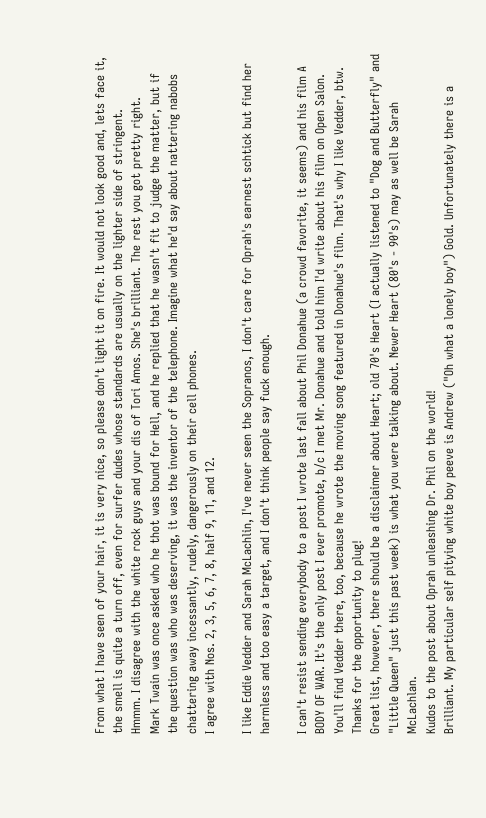From what I have seen of your hair, it is very nice, so please don't light it on fire. It would not look good and, lets face it, the smell is quite a turn off, even for surfer dudes whose standards are usually on the lighter side of stringent.
Hmmm. I disagree with the white rock guys and your dis of Tori Amos. She's brilliant. The rest you got pretty right.
Mark Twain was once asked who he thot was bound for Hell, and he replied that he wasn't fit to judge the matter, but if the question was who was deserving, it was the inventor of the telephone. Imagine what he'd say about nattering nabobs chattering away incessantly, rudely, dangerously on their cell phones.
I agree with Nos. 2, 3, 5, 6, 7, 8, half 9, 11, and 12.

I like Eddie Vedder and Sarah McLachlin, I've never seen the Sopranos, I don't care for Oprah's earnest schtick but find her harmless and too easy a target, and I don't think people say fuck enough.

I can't resist sending everybody to a post I wrote last fall about Phil Donahue (a crowd favorite, it seems) and his film A BODY OF WAR. It's the only post I ever promote, b/c I met Mr. Donahue and told him I'd write about his film on Open Salon. You'll find Vedder there, too, because he wrote the moving song featured in Donahue's film. That's why I like Vedder, btw. Thanks for the opportunity to plug!
Great list, however, there should be a disclaimer about Heart; old 70's Heart (I actually listened to "Dog and Butterfly" and "Little Queen" just this past week) is what you were talking about. Newer Heart (80's - 90's) may as well be Sarah McLachlan.
Kudos to the post about Oprah unleashing Dr. Phil on the world!
Brilliant. My particular self pitying white boy peeve is Andrew ("Oh what a lonely boy") Gold. Unfortunately there is a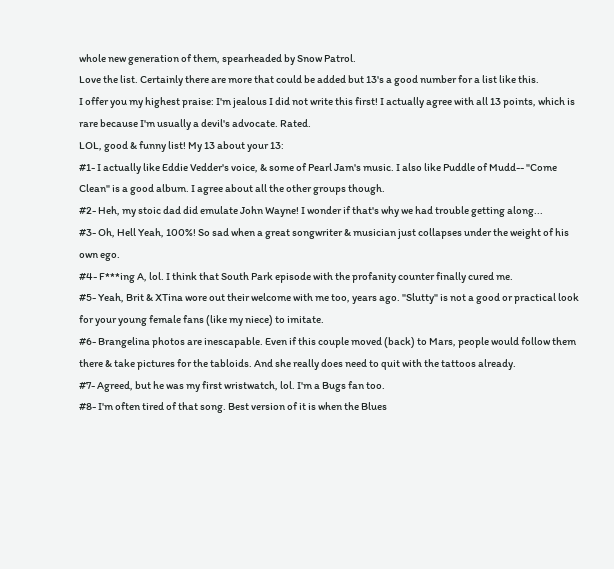whole new generation of them, spearheaded by Snow Patrol.
Love the list. Certainly there are more that could be added but 13's a good number for a list like this.
I offer you my highest praise: I'm jealous I did not write this first! I actually agree with all 13 points, which is rare because I'm usually a devil's advocate. Rated.
LOL, good & funny list! My 13 about your 13:
#1- I actually like Eddie Vedder's voice, & some of Pearl Jam's music. I also like Puddle of Mudd-- "Come Clean" is a good album. I agree about all the other groups though.
#2- Heh, my stoic dad did emulate John Wayne! I wonder if that's why we had trouble getting along...
#3- Oh, Hell Yeah, 100%! So sad when a great songwriter & musician just collapses under the weight of his own ego.
#4- F***ing A, lol. I think that South Park episode with the profanity counter finally cured me.
#5- Yeah, Brit & XTina wore out their welcome with me too, years ago. "Slutty" is not a good or practical look for your young female fans (like my niece) to imitate.
#6- Brangelina photos are inescapable. Even if this couple moved (back) to Mars, people would follow them there & take pictures for the tabloids. And she really does need to quit with the tattoos already.
#7- Agreed, but he was my first wristwatch, lol. I'm a Bugs fan too.
#8- I'm often tired of that song. Best version of it is when the Blues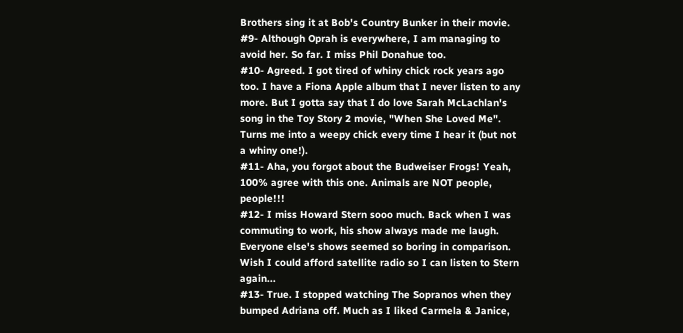Brothers sing it at Bob's Country Bunker in their movie.
#9- Although Oprah is everywhere, I am managing to avoid her. So far. I miss Phil Donahue too.
#10- Agreed. I got tired of whiny chick rock years ago too. I have a Fiona Apple album that I never listen to any more. But I gotta say that I do love Sarah McLachlan's song in the Toy Story 2 movie, "When She Loved Me". Turns me into a weepy chick every time I hear it (but not a whiny one!).
#11- Aha, you forgot about the Budweiser Frogs! Yeah, 100% agree with this one. Animals are NOT people, people!!!
#12- I miss Howard Stern sooo much. Back when I was commuting to work, his show always made me laugh. Everyone else's shows seemed so boring in comparison. Wish I could afford satellite radio so I can listen to Stern again...
#13- True. I stopped watching The Sopranos when they bumped Adriana off. Much as I liked Carmela & Janice,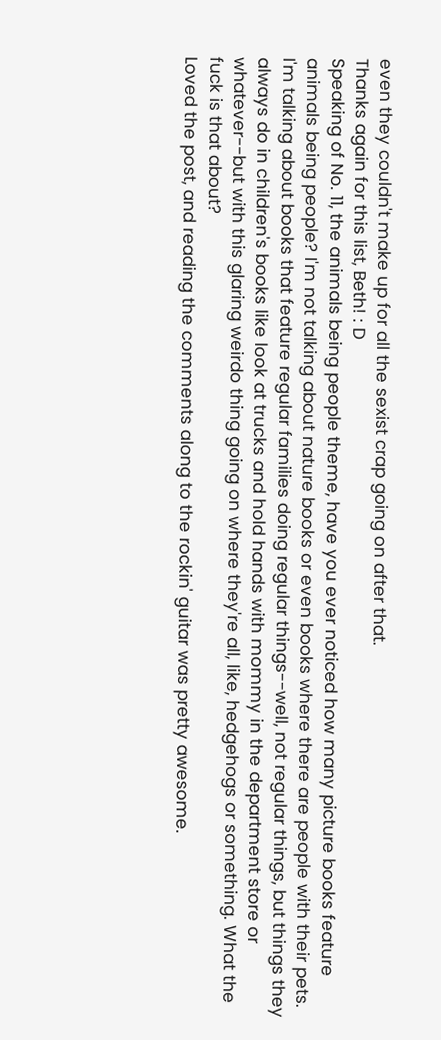even they couldn't make up for all the sexist crap going on after that.
Thanks again for this list, Beth! : D
Speaking of No. 11, the animals being people theme, have you ever noticed how many picture books feature animals being people? I'm not talking about nature books or even books where there are people with their pets. I'm talking about books that feature regular families doing regular things--well, not regular things, but things they always do in children's books like look at trucks and hold hands with mommy in the department store or whatever--but with this glaring weirdo thing going on where they're all, like, hedgehogs or something. What the fuck is that about?
Loved the post, and reading the comments along to the rockin' guitar was pretty awesome.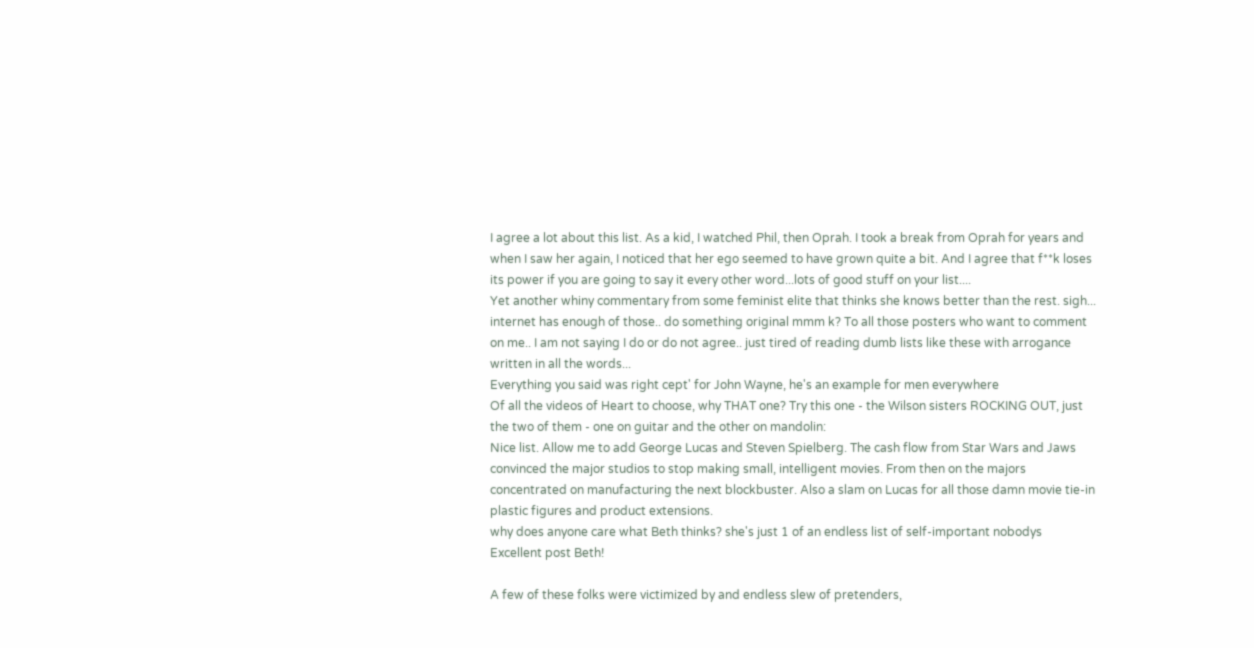I agree a lot about this list. As a kid, I watched Phil, then Oprah. I took a break from Oprah for years and when I saw her again, I noticed that her ego seemed to have grown quite a bit. And I agree that f**k loses its power if you are going to say it every other word...lots of good stuff on your list....
Yet another whiny commentary from some feminist elite that thinks she knows better than the rest. sigh... internet has enough of those.. do something original mmm k? To all those posters who want to comment on me.. I am not saying I do or do not agree.. just tired of reading dumb lists like these with arrogance written in all the words...
Everything you said was right cept' for John Wayne, he's an example for men everywhere
Of all the videos of Heart to choose, why THAT one? Try this one - the Wilson sisters ROCKING OUT, just the two of them - one on guitar and the other on mandolin:
Nice list. Allow me to add George Lucas and Steven Spielberg. The cash flow from Star Wars and Jaws convinced the major studios to stop making small, intelligent movies. From then on the majors concentrated on manufacturing the next blockbuster. Also a slam on Lucas for all those damn movie tie-in plastic figures and product extensions.
why does anyone care what Beth thinks? she's just 1 of an endless list of self-important nobodys
Excellent post Beth!

A few of these folks were victimized by and endless slew of pretenders,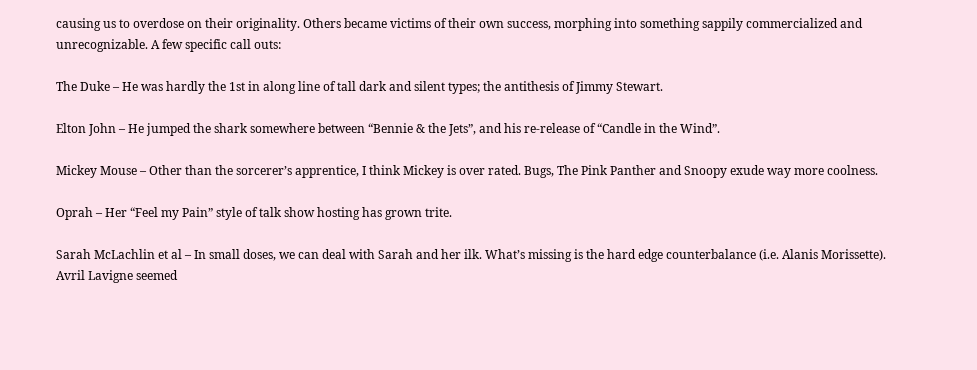causing us to overdose on their originality. Others became victims of their own success, morphing into something sappily commercialized and unrecognizable. A few specific call outs:

The Duke – He was hardly the 1st in along line of tall dark and silent types; the antithesis of Jimmy Stewart.

Elton John – He jumped the shark somewhere between “Bennie & the Jets”, and his re-release of “Candle in the Wind”.

Mickey Mouse – Other than the sorcerer’s apprentice, I think Mickey is over rated. Bugs, The Pink Panther and Snoopy exude way more coolness.

Oprah – Her “Feel my Pain” style of talk show hosting has grown trite.

Sarah McLachlin et al – In small doses, we can deal with Sarah and her ilk. What’s missing is the hard edge counterbalance (i.e. Alanis Morissette). Avril Lavigne seemed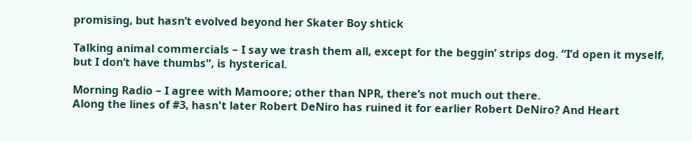promising, but hasn’t evolved beyond her Skater Boy shtick

Talking animal commercials – I say we trash them all, except for the beggin’ strips dog. “I’d open it myself, but I don’t have thumbs”, is hysterical.

Morning Radio – I agree with Mamoore; other than NPR, there’s not much out there.
Along the lines of #3, hasn't later Robert DeNiro has ruined it for earlier Robert DeNiro? And Heart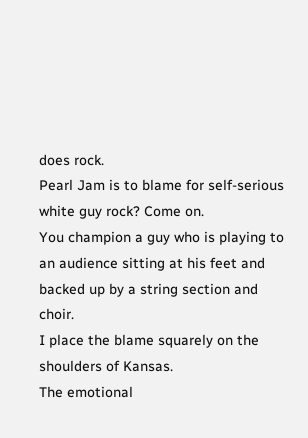does rock.
Pearl Jam is to blame for self-serious white guy rock? Come on.
You champion a guy who is playing to an audience sitting at his feet and backed up by a string section and choir.
I place the blame squarely on the shoulders of Kansas.
The emotional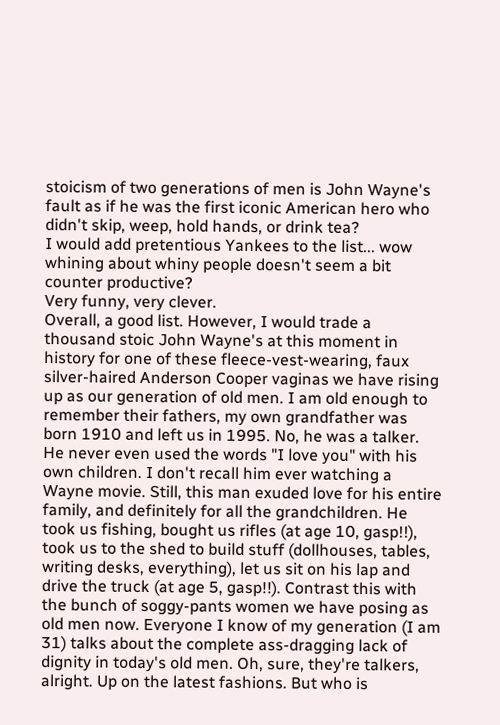stoicism of two generations of men is John Wayne's fault as if he was the first iconic American hero who didn't skip, weep, hold hands, or drink tea?
I would add pretentious Yankees to the list... wow whining about whiny people doesn't seem a bit counter productive?
Very funny, very clever.
Overall, a good list. However, I would trade a thousand stoic John Wayne's at this moment in history for one of these fleece-vest-wearing, faux silver-haired Anderson Cooper vaginas we have rising up as our generation of old men. I am old enough to remember their fathers, my own grandfather was born 1910 and left us in 1995. No, he was a talker. He never even used the words "I love you" with his own children. I don't recall him ever watching a Wayne movie. Still, this man exuded love for his entire family, and definitely for all the grandchildren. He took us fishing, bought us rifles (at age 10, gasp!!), took us to the shed to build stuff (dollhouses, tables, writing desks, everything), let us sit on his lap and drive the truck (at age 5, gasp!!). Contrast this with the bunch of soggy-pants women we have posing as old men now. Everyone I know of my generation (I am 31) talks about the complete ass-dragging lack of dignity in today's old men. Oh, sure, they're talkers, alright. Up on the latest fashions. But who is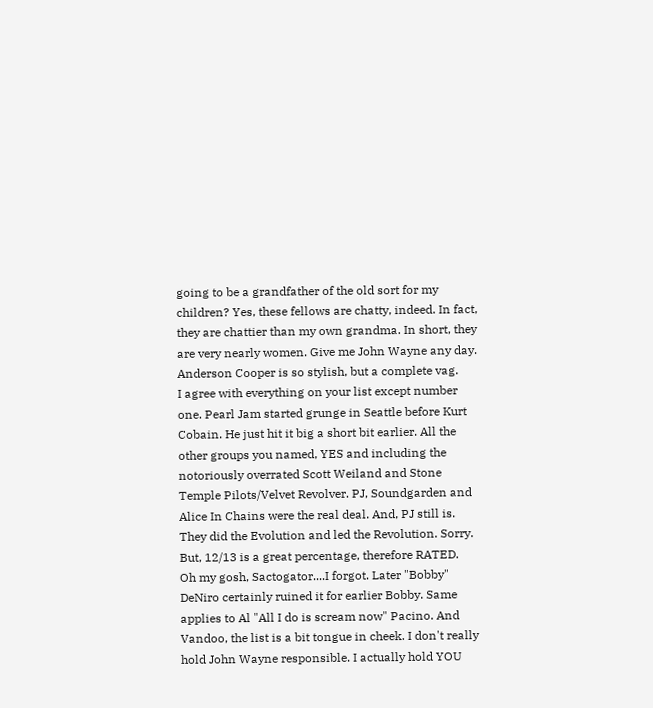going to be a grandfather of the old sort for my children? Yes, these fellows are chatty, indeed. In fact, they are chattier than my own grandma. In short, they are very nearly women. Give me John Wayne any day. Anderson Cooper is so stylish, but a complete vag.
I agree with everything on your list except number one. Pearl Jam started grunge in Seattle before Kurt Cobain. He just hit it big a short bit earlier. All the other groups you named, YES and including the notoriously overrated Scott Weiland and Stone Temple Pilots/Velvet Revolver. PJ, Soundgarden and Alice In Chains were the real deal. And, PJ still is. They did the Evolution and led the Revolution. Sorry.
But, 12/13 is a great percentage, therefore RATED.
Oh my gosh, Sactogator....I forgot. Later "Bobby" DeNiro certainly ruined it for earlier Bobby. Same applies to Al "All I do is scream now" Pacino. And Vandoo, the list is a bit tongue in cheek. I don't really hold John Wayne responsible. I actually hold YOU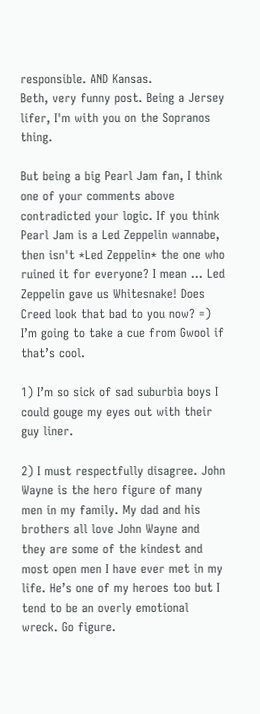responsible. AND Kansas.
Beth, very funny post. Being a Jersey lifer, I'm with you on the Sopranos thing.

But being a big Pearl Jam fan, I think one of your comments above contradicted your logic. If you think Pearl Jam is a Led Zeppelin wannabe, then isn't *Led Zeppelin* the one who ruined it for everyone? I mean ... Led Zeppelin gave us Whitesnake! Does Creed look that bad to you now? =)
I’m going to take a cue from Gwool if that’s cool.

1) I’m so sick of sad suburbia boys I could gouge my eyes out with their guy liner.

2) I must respectfully disagree. John Wayne is the hero figure of many men in my family. My dad and his brothers all love John Wayne and they are some of the kindest and most open men I have ever met in my life. He’s one of my heroes too but I tend to be an overly emotional wreck. Go figure.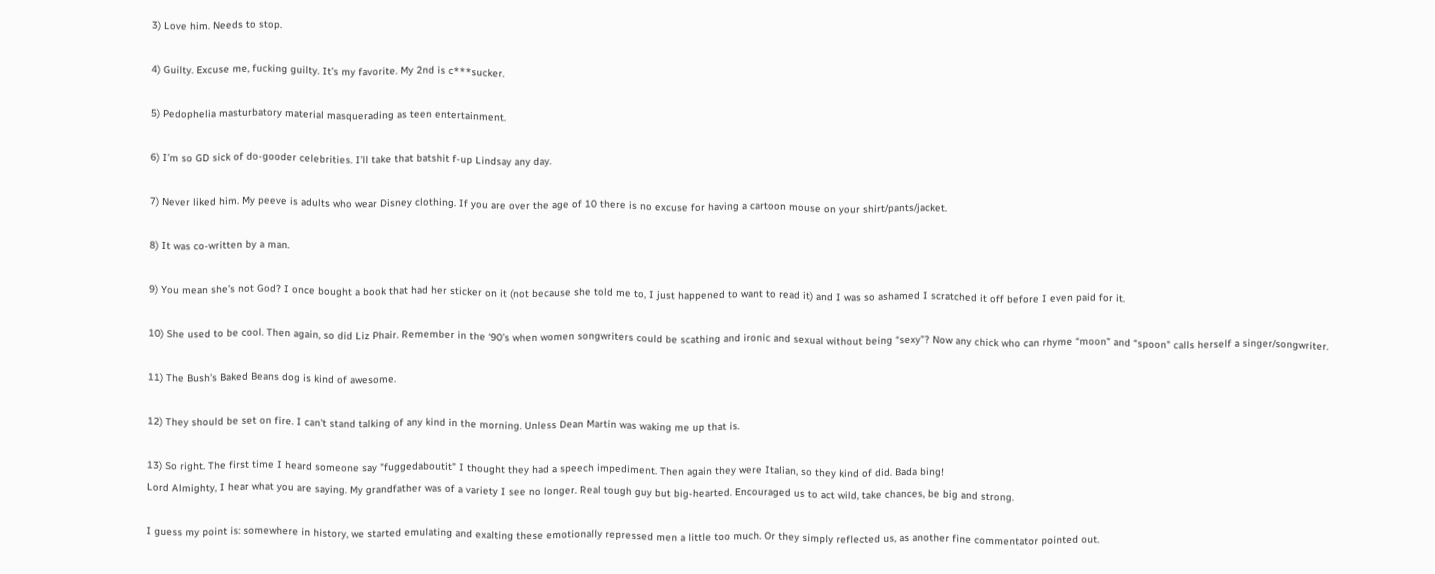3) Love him. Needs to stop.

4) Guilty. Excuse me, fucking guilty. It’s my favorite. My 2nd is c***sucker.

5) Pedophelia masturbatory material masquerading as teen entertainment.

6) I’m so GD sick of do-gooder celebrities. I’ll take that batshit f-up Lindsay any day.

7) Never liked him. My peeve is adults who wear Disney clothing. If you are over the age of 10 there is no excuse for having a cartoon mouse on your shirt/pants/jacket.

8) It was co-written by a man.

9) You mean she’s not God? I once bought a book that had her sticker on it (not because she told me to, I just happened to want to read it) and I was so ashamed I scratched it off before I even paid for it.

10) She used to be cool. Then again, so did Liz Phair. Remember in the ‘90’s when women songwriters could be scathing and ironic and sexual without being “sexy”? Now any chick who can rhyme “moon” and “spoon” calls herself a singer/songwriter.

11) The Bush’s Baked Beans dog is kind of awesome.

12) They should be set on fire. I can't stand talking of any kind in the morning. Unless Dean Martin was waking me up that is.

13) So right. The first time I heard someone say "fuggedaboutit" I thought they had a speech impediment. Then again they were Italian, so they kind of did. Bada bing!
Lord Almighty, I hear what you are saying. My grandfather was of a variety I see no longer. Real tough guy but big-hearted. Encouraged us to act wild, take chances, be big and strong.

I guess my point is: somewhere in history, we started emulating and exalting these emotionally repressed men a little too much. Or they simply reflected us, as another fine commentator pointed out.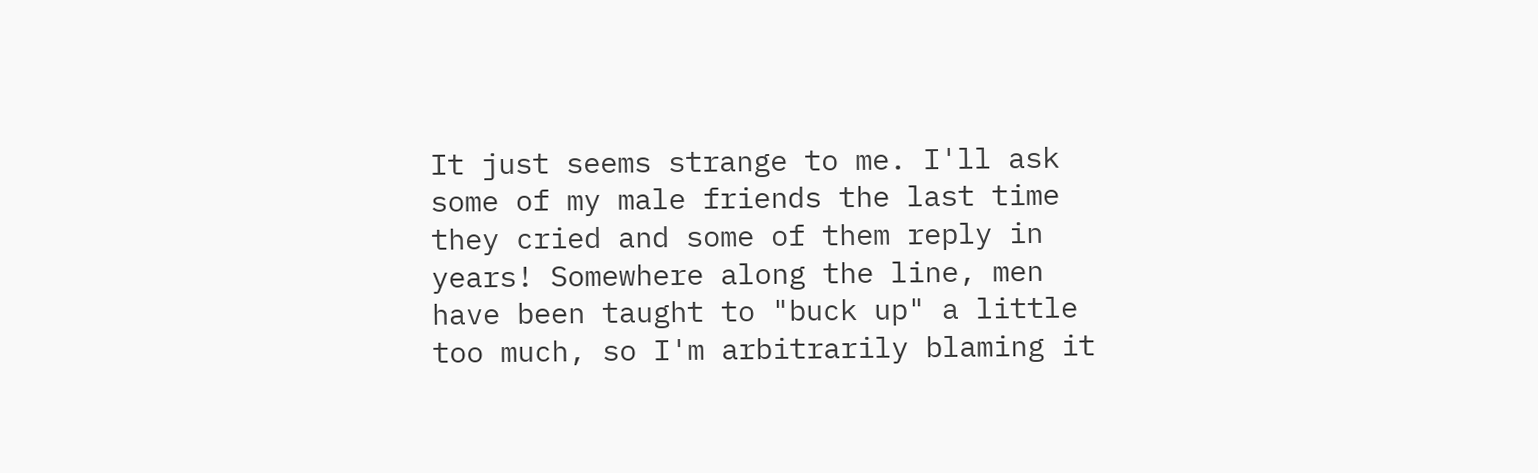It just seems strange to me. I'll ask some of my male friends the last time they cried and some of them reply in years! Somewhere along the line, men have been taught to "buck up" a little too much, so I'm arbitrarily blaming it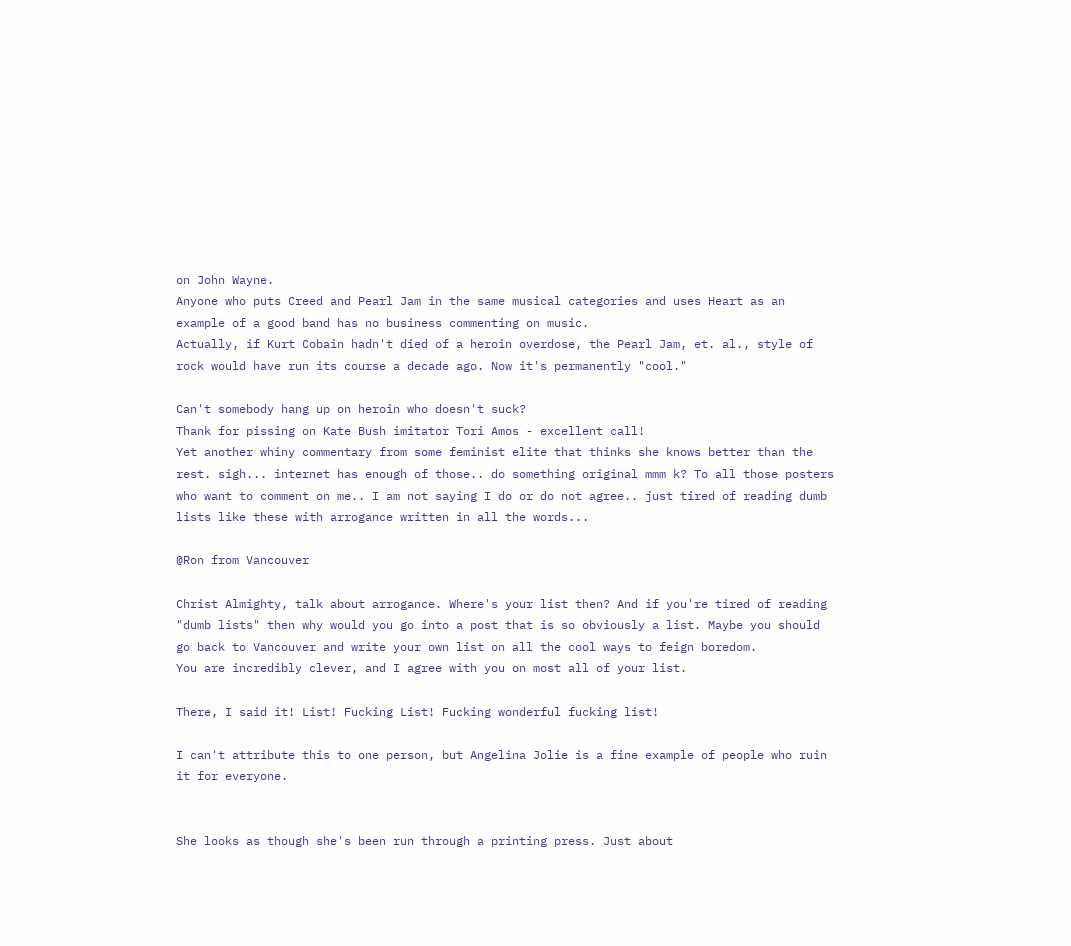on John Wayne.
Anyone who puts Creed and Pearl Jam in the same musical categories and uses Heart as an example of a good band has no business commenting on music.
Actually, if Kurt Cobain hadn't died of a heroin overdose, the Pearl Jam, et. al., style of rock would have run its course a decade ago. Now it's permanently "cool."

Can't somebody hang up on heroin who doesn't suck?
Thank for pissing on Kate Bush imitator Tori Amos - excellent call!
Yet another whiny commentary from some feminist elite that thinks she knows better than the rest. sigh... internet has enough of those.. do something original mmm k? To all those posters who want to comment on me.. I am not saying I do or do not agree.. just tired of reading dumb lists like these with arrogance written in all the words...

@Ron from Vancouver

Christ Almighty, talk about arrogance. Where's your list then? And if you're tired of reading "dumb lists" then why would you go into a post that is so obviously a list. Maybe you should go back to Vancouver and write your own list on all the cool ways to feign boredom.
You are incredibly clever, and I agree with you on most all of your list.

There, I said it! List! Fucking List! Fucking wonderful fucking list!

I can't attribute this to one person, but Angelina Jolie is a fine example of people who ruin it for everyone.


She looks as though she's been run through a printing press. Just about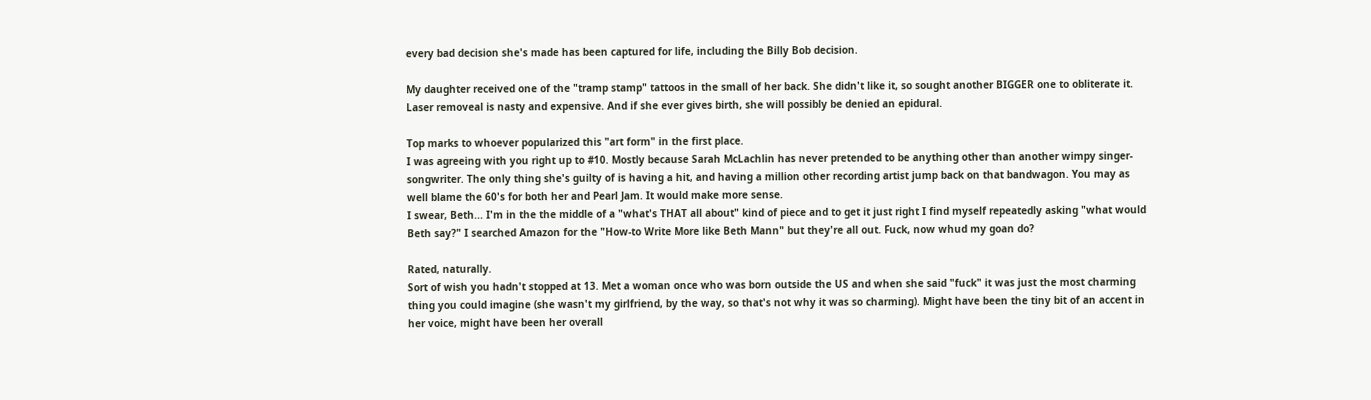every bad decision she's made has been captured for life, including the Billy Bob decision.

My daughter received one of the "tramp stamp" tattoos in the small of her back. She didn't like it, so sought another BIGGER one to obliterate it. Laser removeal is nasty and expensive. And if she ever gives birth, she will possibly be denied an epidural.

Top marks to whoever popularized this "art form" in the first place.
I was agreeing with you right up to #10. Mostly because Sarah McLachlin has never pretended to be anything other than another wimpy singer-songwriter. The only thing she's guilty of is having a hit, and having a million other recording artist jump back on that bandwagon. You may as well blame the 60's for both her and Pearl Jam. It would make more sense.
I swear, Beth... I'm in the the middle of a "what's THAT all about" kind of piece and to get it just right I find myself repeatedly asking "what would Beth say?" I searched Amazon for the "How-to Write More like Beth Mann" but they're all out. Fuck, now whud my goan do?

Rated, naturally.
Sort of wish you hadn't stopped at 13. Met a woman once who was born outside the US and when she said "fuck" it was just the most charming thing you could imagine (she wasn't my girlfriend, by the way, so that's not why it was so charming). Might have been the tiny bit of an accent in her voice, might have been her overall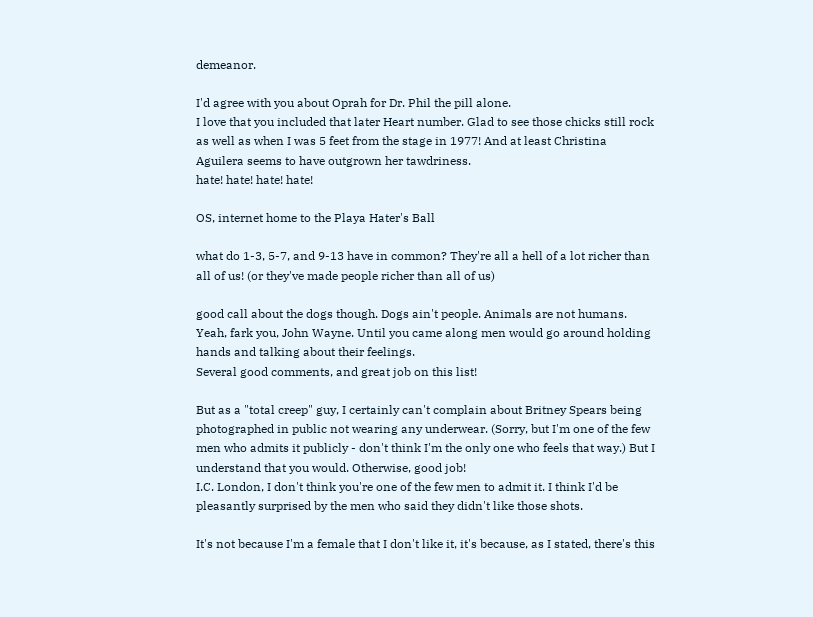demeanor.

I'd agree with you about Oprah for Dr. Phil the pill alone.
I love that you included that later Heart number. Glad to see those chicks still rock as well as when I was 5 feet from the stage in 1977! And at least Christina Aguilera seems to have outgrown her tawdriness.
hate! hate! hate! hate!

OS, internet home to the Playa Hater's Ball

what do 1-3, 5-7, and 9-13 have in common? They're all a hell of a lot richer than all of us! (or they've made people richer than all of us)

good call about the dogs though. Dogs ain't people. Animals are not humans.
Yeah, fark you, John Wayne. Until you came along men would go around holding hands and talking about their feelings.
Several good comments, and great job on this list!

But as a "total creep" guy, I certainly can't complain about Britney Spears being photographed in public not wearing any underwear. (Sorry, but I'm one of the few men who admits it publicly - don't think I'm the only one who feels that way.) But I understand that you would. Otherwise, good job!
I.C. London, I don't think you're one of the few men to admit it. I think I'd be pleasantly surprised by the men who said they didn't like those shots.

It's not because I'm a female that I don't like it, it's because, as I stated, there's this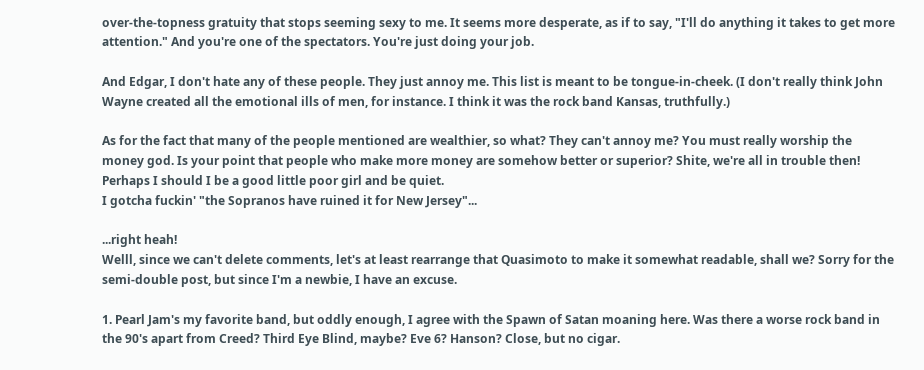over-the-topness gratuity that stops seeming sexy to me. It seems more desperate, as if to say, "I'll do anything it takes to get more attention." And you're one of the spectators. You're just doing your job.

And Edgar, I don't hate any of these people. They just annoy me. This list is meant to be tongue-in-cheek. (I don't really think John Wayne created all the emotional ills of men, for instance. I think it was the rock band Kansas, truthfully.)

As for the fact that many of the people mentioned are wealthier, so what? They can't annoy me? You must really worship the money god. Is your point that people who make more money are somehow better or superior? Shite, we're all in trouble then! Perhaps I should I be a good little poor girl and be quiet.
I gotcha fuckin' "the Sopranos have ruined it for New Jersey"...

...right heah!
Welll, since we can't delete comments, let's at least rearrange that Quasimoto to make it somewhat readable, shall we? Sorry for the semi-double post, but since I'm a newbie, I have an excuse.

1. Pearl Jam's my favorite band, but oddly enough, I agree with the Spawn of Satan moaning here. Was there a worse rock band in the 90's apart from Creed? Third Eye Blind, maybe? Eve 6? Hanson? Close, but no cigar.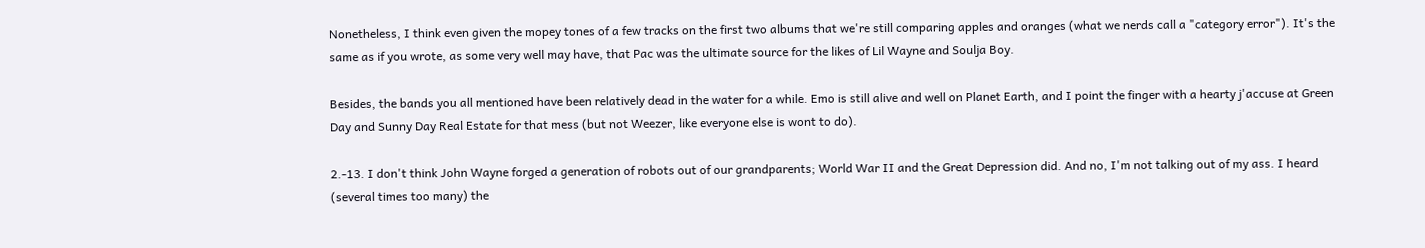Nonetheless, I think even given the mopey tones of a few tracks on the first two albums that we're still comparing apples and oranges (what we nerds call a "category error"). It's the same as if you wrote, as some very well may have, that Pac was the ultimate source for the likes of Lil Wayne and Soulja Boy.

Besides, the bands you all mentioned have been relatively dead in the water for a while. Emo is still alive and well on Planet Earth, and I point the finger with a hearty j'accuse at Green Day and Sunny Day Real Estate for that mess (but not Weezer, like everyone else is wont to do).

2.-13. I don't think John Wayne forged a generation of robots out of our grandparents; World War II and the Great Depression did. And no, I'm not talking out of my ass. I heard (several times too many) the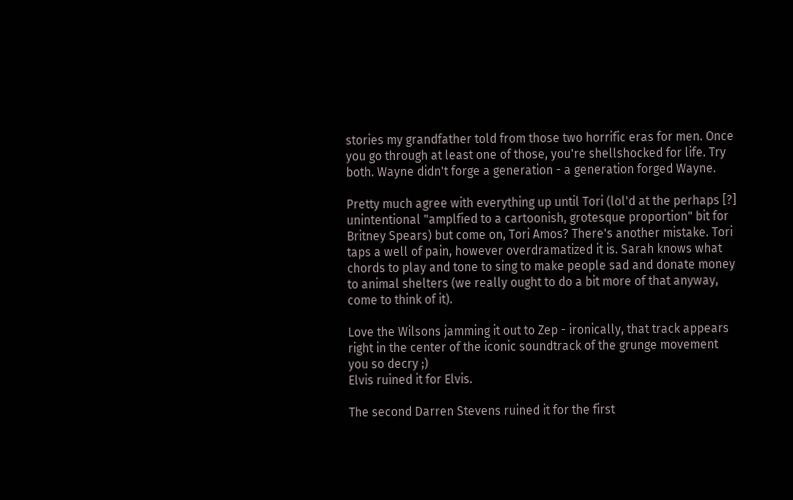stories my grandfather told from those two horrific eras for men. Once you go through at least one of those, you're shellshocked for life. Try both. Wayne didn't forge a generation - a generation forged Wayne.

Pretty much agree with everything up until Tori (lol'd at the perhaps [?] unintentional "amplfied to a cartoonish, grotesque proportion" bit for Britney Spears) but come on, Tori Amos? There's another mistake. Tori taps a well of pain, however overdramatized it is. Sarah knows what chords to play and tone to sing to make people sad and donate money to animal shelters (we really ought to do a bit more of that anyway, come to think of it).

Love the Wilsons jamming it out to Zep - ironically, that track appears right in the center of the iconic soundtrack of the grunge movement you so decry ;)
Elvis ruined it for Elvis.

The second Darren Stevens ruined it for the first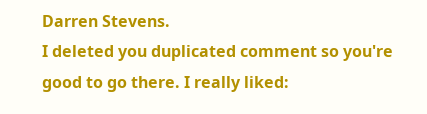Darren Stevens.
I deleted you duplicated comment so you're good to go there. I really liked: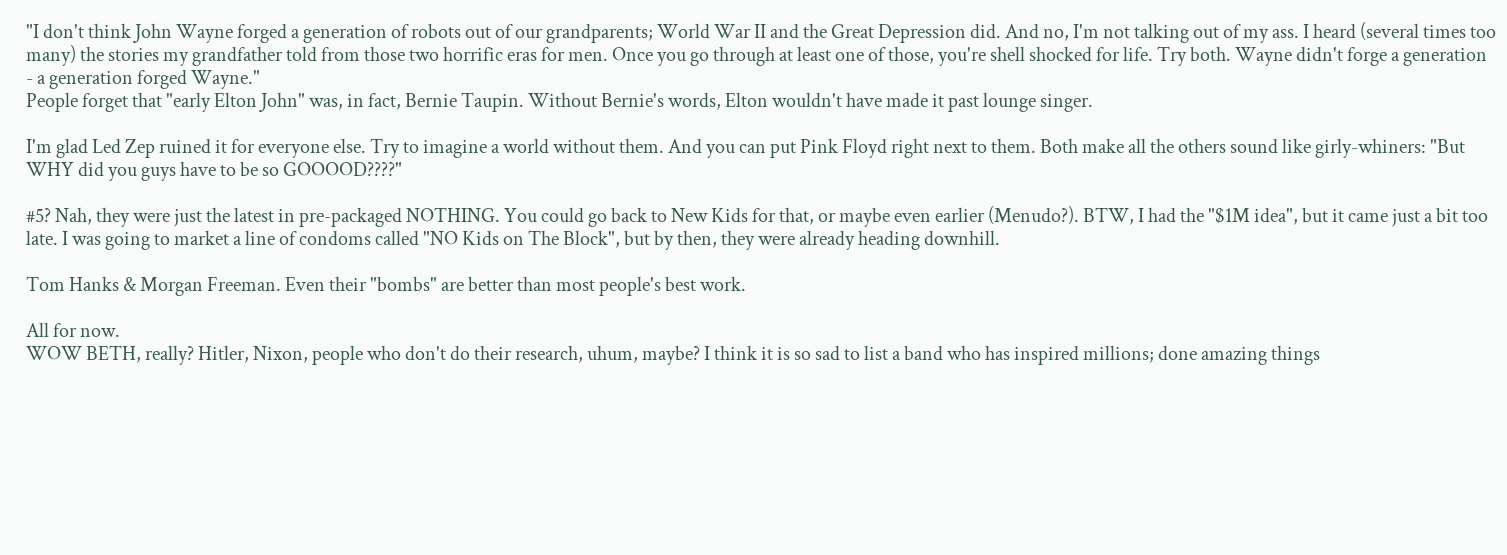"I don't think John Wayne forged a generation of robots out of our grandparents; World War II and the Great Depression did. And no, I'm not talking out of my ass. I heard (several times too many) the stories my grandfather told from those two horrific eras for men. Once you go through at least one of those, you're shell shocked for life. Try both. Wayne didn't forge a generation - a generation forged Wayne."
People forget that "early Elton John" was, in fact, Bernie Taupin. Without Bernie's words, Elton wouldn't have made it past lounge singer.

I'm glad Led Zep ruined it for everyone else. Try to imagine a world without them. And you can put Pink Floyd right next to them. Both make all the others sound like girly-whiners: "But WHY did you guys have to be so GOOOOD????"

#5? Nah, they were just the latest in pre-packaged NOTHING. You could go back to New Kids for that, or maybe even earlier (Menudo?). BTW, I had the "$1M idea", but it came just a bit too late. I was going to market a line of condoms called "NO Kids on The Block", but by then, they were already heading downhill.

Tom Hanks & Morgan Freeman. Even their "bombs" are better than most people's best work.

All for now.
WOW BETH, really? Hitler, Nixon, people who don't do their research, uhum, maybe? I think it is so sad to list a band who has inspired millions; done amazing things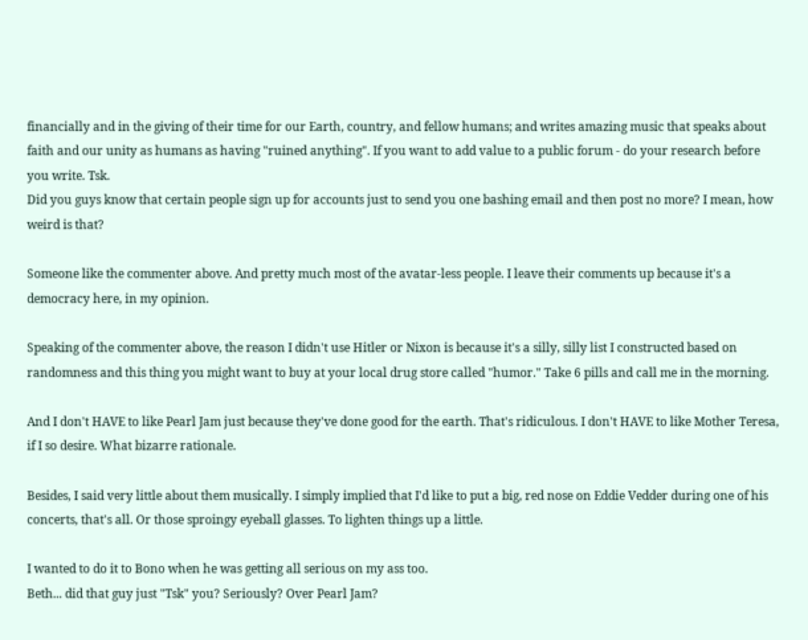financially and in the giving of their time for our Earth, country, and fellow humans; and writes amazing music that speaks about faith and our unity as humans as having "ruined anything". If you want to add value to a public forum - do your research before you write. Tsk.
Did you guys know that certain people sign up for accounts just to send you one bashing email and then post no more? I mean, how weird is that?

Someone like the commenter above. And pretty much most of the avatar-less people. I leave their comments up because it's a democracy here, in my opinion.

Speaking of the commenter above, the reason I didn't use Hitler or Nixon is because it's a silly, silly list I constructed based on randomness and this thing you might want to buy at your local drug store called "humor." Take 6 pills and call me in the morning.

And I don't HAVE to like Pearl Jam just because they've done good for the earth. That's ridiculous. I don't HAVE to like Mother Teresa, if I so desire. What bizarre rationale.

Besides, I said very little about them musically. I simply implied that I'd like to put a big, red nose on Eddie Vedder during one of his concerts, that's all. Or those sproingy eyeball glasses. To lighten things up a little.

I wanted to do it to Bono when he was getting all serious on my ass too.
Beth... did that guy just "Tsk" you? Seriously? Over Pearl Jam?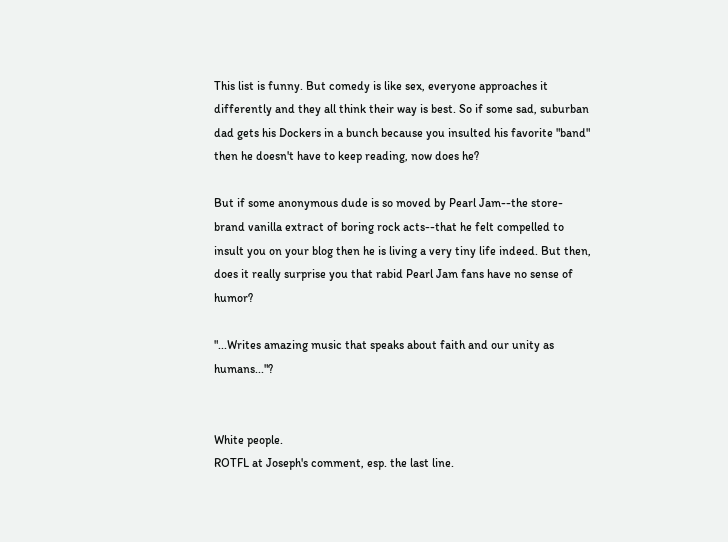This list is funny. But comedy is like sex, everyone approaches it differently and they all think their way is best. So if some sad, suburban dad gets his Dockers in a bunch because you insulted his favorite "band" then he doesn't have to keep reading, now does he?

But if some anonymous dude is so moved by Pearl Jam--the store-brand vanilla extract of boring rock acts--that he felt compelled to insult you on your blog then he is living a very tiny life indeed. But then, does it really surprise you that rabid Pearl Jam fans have no sense of humor?

"...Writes amazing music that speaks about faith and our unity as humans..."?


White people.
ROTFL at Joseph's comment, esp. the last line.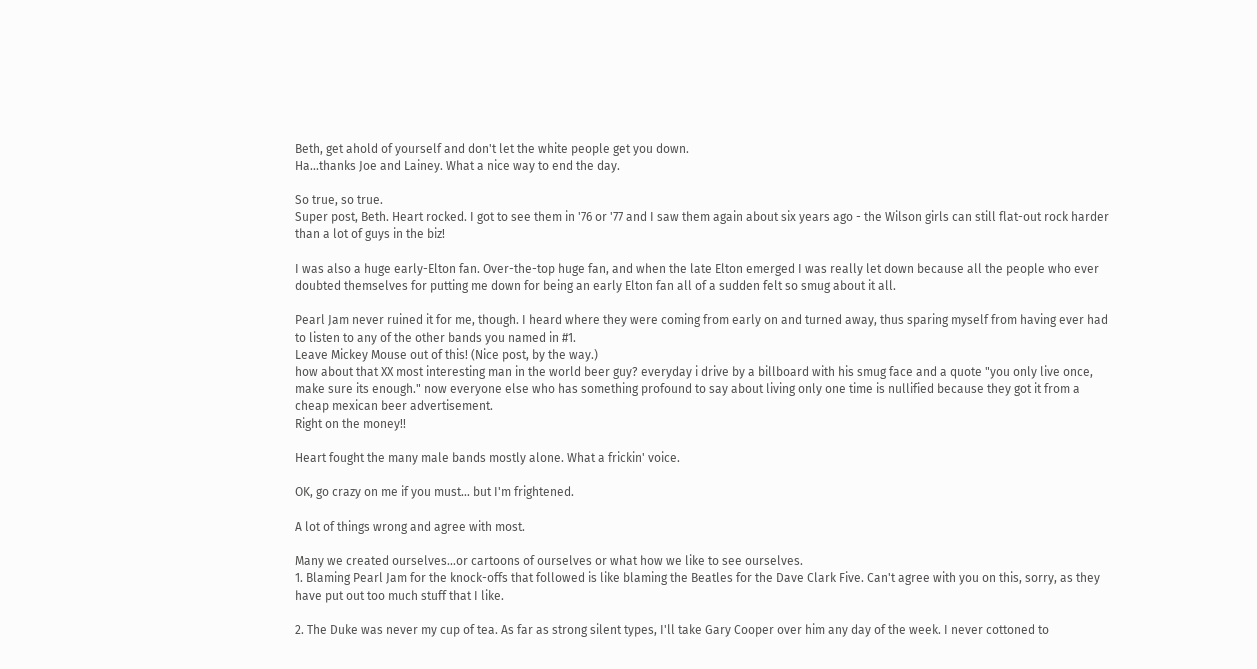Beth, get ahold of yourself and don't let the white people get you down.
Ha...thanks Joe and Lainey. What a nice way to end the day.

So true, so true.
Super post, Beth. Heart rocked. I got to see them in '76 or '77 and I saw them again about six years ago - the Wilson girls can still flat-out rock harder than a lot of guys in the biz!

I was also a huge early-Elton fan. Over-the-top huge fan, and when the late Elton emerged I was really let down because all the people who ever doubted themselves for putting me down for being an early Elton fan all of a sudden felt so smug about it all.

Pearl Jam never ruined it for me, though. I heard where they were coming from early on and turned away, thus sparing myself from having ever had to listen to any of the other bands you named in #1.
Leave Mickey Mouse out of this! (Nice post, by the way.)
how about that XX most interesting man in the world beer guy? everyday i drive by a billboard with his smug face and a quote "you only live once, make sure its enough." now everyone else who has something profound to say about living only one time is nullified because they got it from a cheap mexican beer advertisement.
Right on the money!!

Heart fought the many male bands mostly alone. What a frickin' voice.

OK, go crazy on me if you must... but I'm frightened.

A lot of things wrong and agree with most.

Many we created ourselves...or cartoons of ourselves or what how we like to see ourselves.
1. Blaming Pearl Jam for the knock-offs that followed is like blaming the Beatles for the Dave Clark Five. Can't agree with you on this, sorry, as they have put out too much stuff that I like.

2. The Duke was never my cup of tea. As far as strong silent types, I'll take Gary Cooper over him any day of the week. I never cottoned to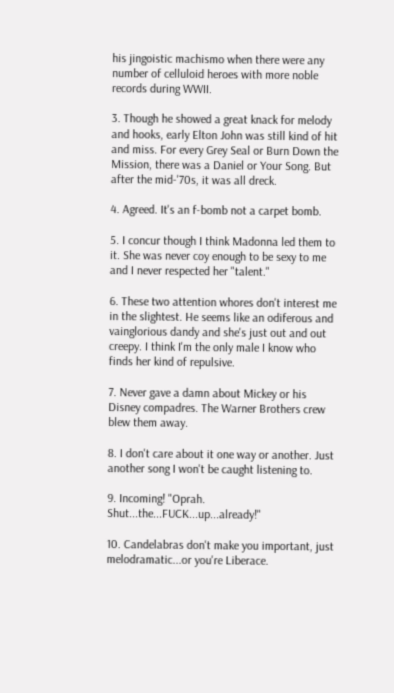his jingoistic machismo when there were any number of celluloid heroes with more noble records during WWII.

3. Though he showed a great knack for melody and hooks, early Elton John was still kind of hit and miss. For every Grey Seal or Burn Down the Mission, there was a Daniel or Your Song. But after the mid-'70s, it was all dreck.

4. Agreed. It's an f-bomb not a carpet bomb.

5. I concur though I think Madonna led them to it. She was never coy enough to be sexy to me and I never respected her "talent."

6. These two attention whores don't interest me in the slightest. He seems like an odiferous and vainglorious dandy and she's just out and out creepy. I think I'm the only male I know who finds her kind of repulsive.

7. Never gave a damn about Mickey or his Disney compadres. The Warner Brothers crew blew them away.

8. I don't care about it one way or another. Just another song I won't be caught listening to.

9. Incoming! "Oprah. Shut...the...FUCK...up...already!"

10. Candelabras don't make you important, just melodramatic...or you're Liberace.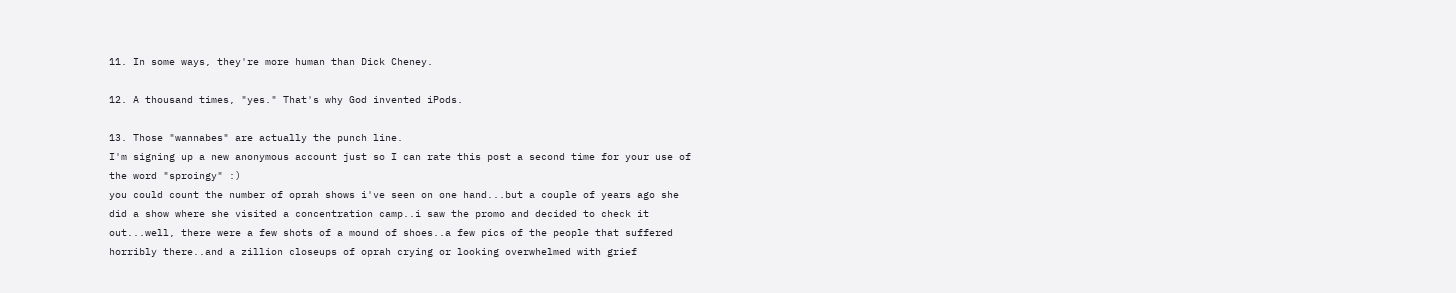11. In some ways, they're more human than Dick Cheney.

12. A thousand times, "yes." That's why God invented iPods.

13. Those "wannabes" are actually the punch line.
I'm signing up a new anonymous account just so I can rate this post a second time for your use of the word "sproingy" :)
you could count the number of oprah shows i've seen on one hand...but a couple of years ago she did a show where she visited a concentration camp..i saw the promo and decided to check it out...well, there were a few shots of a mound of shoes..a few pics of the people that suffered horribly there..and a zillion closeups of oprah crying or looking overwhelmed with grief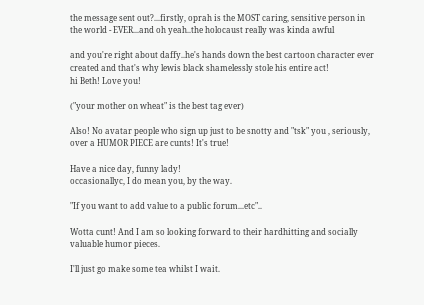the message sent out?...firstly, oprah is the MOST caring, sensitive person in the world - EVER...and oh yeah..the holocaust really was kinda awful

and you're right about daffy..he's hands down the best cartoon character ever created and that's why lewis black shamelessly stole his entire act!
hi Beth! Love you!

("your mother on wheat" is the best tag ever)

Also! No avatar people who sign up just to be snotty and "tsk" you , seriously, over a HUMOR PIECE are cunts! It's true!

Have a nice day, funny lady!
occasionallyc, I do mean you, by the way.

"If you want to add value to a public forum...etc"..

Wotta cunt! And I am so looking forward to their hardhitting and socially valuable humor pieces.

I'll just go make some tea whilst I wait.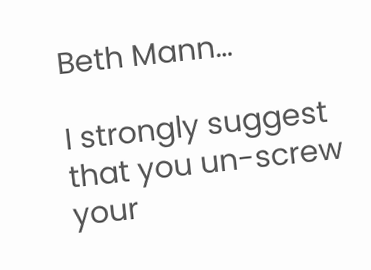Beth Mann…

I strongly suggest that you un-screw your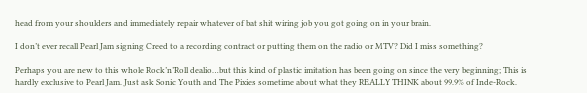head from your shoulders and immediately repair whatever of bat shit wiring job you got going on in your brain.

I don’t ever recall Pearl Jam signing Creed to a recording contract or putting them on the radio or MTV? Did I miss something?

Perhaps you are new to this whole Rock’n’Roll dealio…but this kind of plastic imitation has been going on since the very beginning; This is hardly exclusive to Pearl Jam. Just ask Sonic Youth and The Pixies sometime about what they REALLY THINK about 99.9% of Inde-Rock.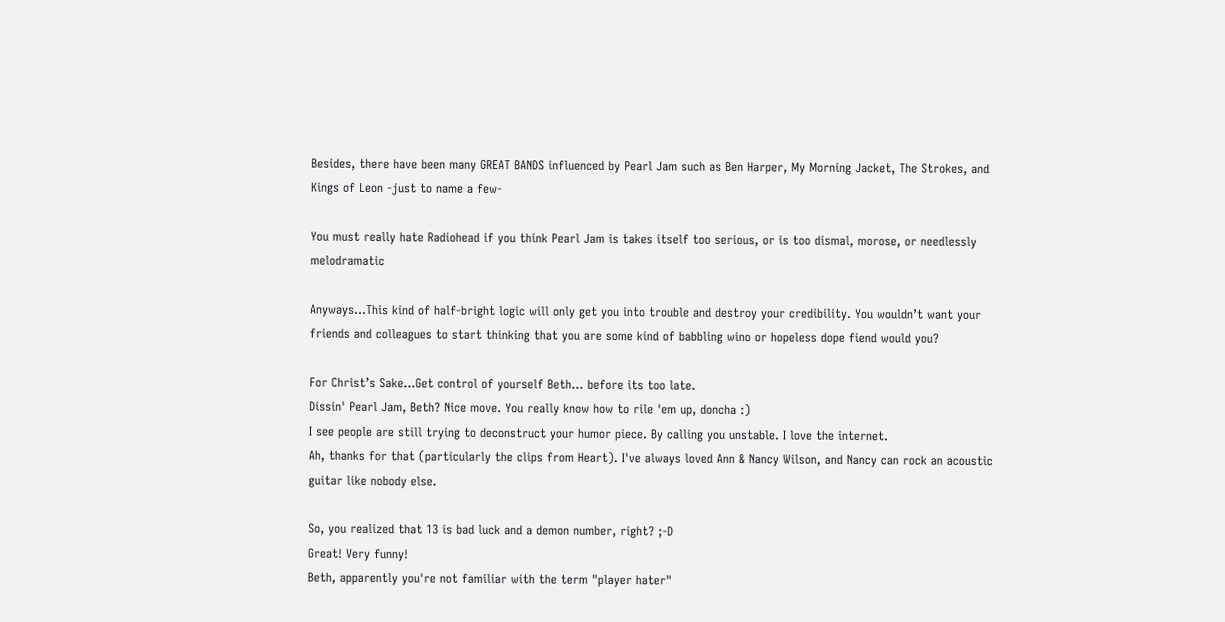Besides, there have been many GREAT BANDS influenced by Pearl Jam such as Ben Harper, My Morning Jacket, The Strokes, and Kings of Leon -just to name a few-

You must really hate Radiohead if you think Pearl Jam is takes itself too serious, or is too dismal, morose, or needlessly melodramatic

Anyways…This kind of half-bright logic will only get you into trouble and destroy your credibility. You wouldn’t want your friends and colleagues to start thinking that you are some kind of babbling wino or hopeless dope fiend would you?

For Christ’s Sake…Get control of yourself Beth... before its too late.
Dissin' Pearl Jam, Beth? Nice move. You really know how to rile 'em up, doncha :)
I see people are still trying to deconstruct your humor piece. By calling you unstable. I love the internet.
Ah, thanks for that (particularly the clips from Heart). I've always loved Ann & Nancy Wilson, and Nancy can rock an acoustic guitar like nobody else.

So, you realized that 13 is bad luck and a demon number, right? ;-D
Great! Very funny!
Beth, apparently you're not familiar with the term "player hater"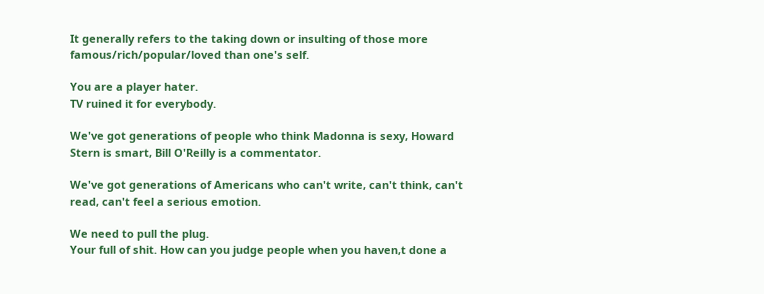It generally refers to the taking down or insulting of those more famous/rich/popular/loved than one's self.

You are a player hater.
TV ruined it for everybody.

We've got generations of people who think Madonna is sexy, Howard Stern is smart, Bill O'Reilly is a commentator.

We've got generations of Americans who can't write, can't think, can't read, can't feel a serious emotion.

We need to pull the plug.
Your full of shit. How can you judge people when you haven,t done a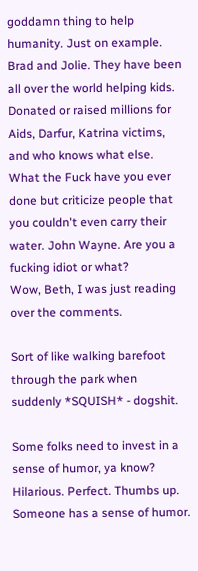goddamn thing to help humanity. Just on example. Brad and Jolie. They have been all over the world helping kids. Donated or raised millions for Aids, Darfur, Katrina victims, and who knows what else. What the Fuck have you ever done but criticize people that you couldn't even carry their water. John Wayne. Are you a fucking idiot or what?
Wow, Beth, I was just reading over the comments.

Sort of like walking barefoot through the park when suddenly *SQUISH* - dogshit.

Some folks need to invest in a sense of humor, ya know?
Hilarious. Perfect. Thumbs up.
Someone has a sense of humor.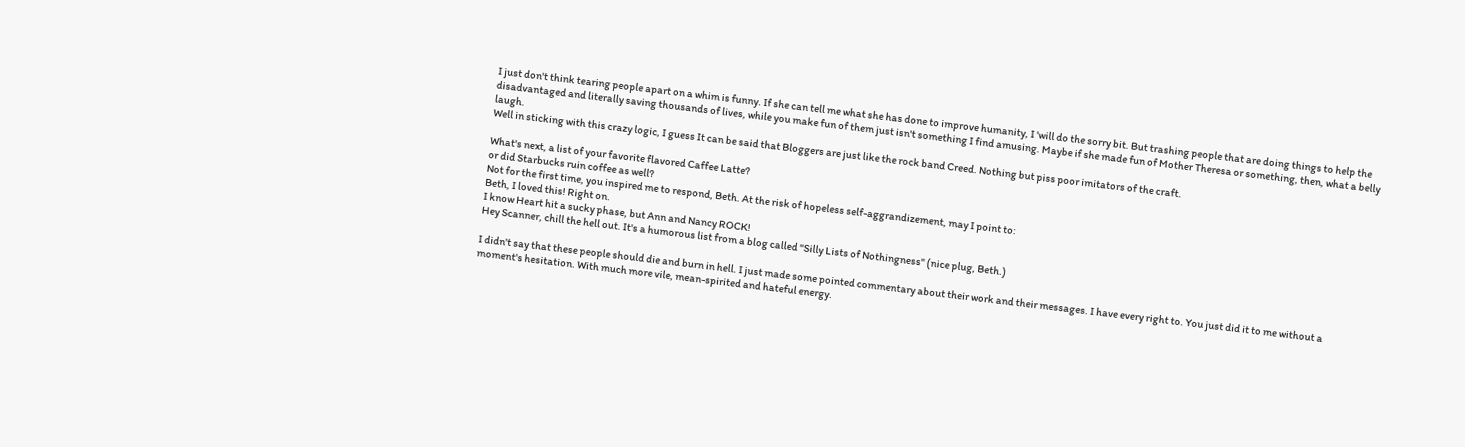I just don't think tearing people apart on a whim is funny. If she can tell me what she has done to improve humanity, I 'will do the sorry bit. But trashing people that are doing things to help the disadvantaged and literally saving thousands of lives, while you make fun of them just isn't something I find amusing. Maybe if she made fun of Mother Theresa or something, then, what a belly laugh.
Well in sticking with this crazy logic, I guess It can be said that Bloggers are just like the rock band Creed. Nothing but piss poor imitators of the craft.

What's next, a list of your favorite flavored Caffee Latte?
or did Starbucks ruin coffee as well?
Not for the first time, you inspired me to respond, Beth. At the risk of hopeless self-aggrandizement, may I point to:
Beth, I loved this! Right on.
I know Heart hit a sucky phase, but Ann and Nancy ROCK!
Hey Scanner, chill the hell out. It's a humorous list from a blog called "Silly Lists of Nothingness" (nice plug, Beth.)

I didn't say that these people should die and burn in hell. I just made some pointed commentary about their work and their messages. I have every right to. You just did it to me without a moment's hesitation. With much more vile, mean-spirited and hateful energy.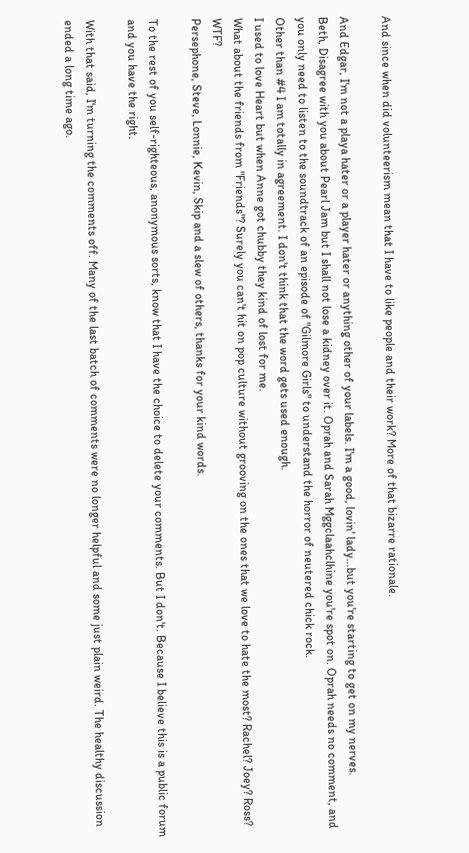And since when did volunteerism mean that I have to like people and their work? More of that bizarre rationale.

And Edgar, I'm not a playa hater or a player hater or anything other of your labels. I'm a good, lovin' lady...but you're starting to get on my nerves.
Beth, Disagree with you about Pearl Jam but I shall not lose a kidney over it. Oprah and Sarah Mggclaahclhine you're spot on. Oprah needs no comment, and you only need to listen to the soundtrack of an episode of "Gilmore Girls" to understand the horror of neutered chick rock.
Other than #4 I am totally in agreement. I don't think that the word gets used enough.
I used to love Heart but when Anne got chubby they kind of lost for me.
What about the friends from "Friends"? Surely you can't hit on pop culture without grooving on the ones that we love to hate the most? Rachel? Joey? Ross? WTF?
Persephone, Steve, Lonnie, Kevin, Skip and a slew of others, thanks for your kind words.

To the rest of you self-righteous, anonymous sorts, know that I have the choice to delete your comments. But I don't. Because I believe this is a public forum and you have the right.

With that said, I'm turning the comments off. Many of the last batch of comments were no longer helpful and some just plain weird. The healthy discussion ended a long time ago.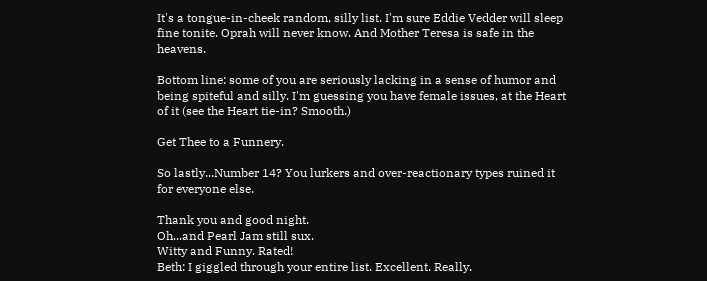It's a tongue-in-cheek random, silly list. I'm sure Eddie Vedder will sleep fine tonite. Oprah will never know. And Mother Teresa is safe in the heavens.

Bottom line: some of you are seriously lacking in a sense of humor and being spiteful and silly. I'm guessing you have female issues, at the Heart of it (see the Heart tie-in? Smooth.)

Get Thee to a Funnery.

So lastly...Number 14? You lurkers and over-reactionary types ruined it for everyone else.

Thank you and good night.
Oh...and Pearl Jam still sux.
Witty and Funny. Rated!
Beth: I giggled through your entire list. Excellent. Really.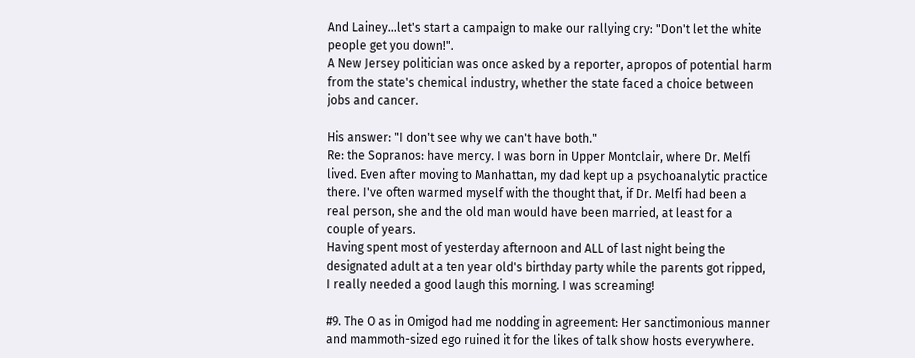And Lainey...let's start a campaign to make our rallying cry: "Don't let the white people get you down!".
A New Jersey politician was once asked by a reporter, apropos of potential harm from the state's chemical industry, whether the state faced a choice between jobs and cancer.

His answer: "I don't see why we can't have both."
Re: the Sopranos: have mercy. I was born in Upper Montclair, where Dr. Melfi lived. Even after moving to Manhattan, my dad kept up a psychoanalytic practice there. I've often warmed myself with the thought that, if Dr. Melfi had been a real person, she and the old man would have been married, at least for a couple of years.
Having spent most of yesterday afternoon and ALL of last night being the designated adult at a ten year old's birthday party while the parents got ripped, I really needed a good laugh this morning. I was screaming!

#9. The O as in Omigod had me nodding in agreement: Her sanctimonious manner and mammoth-sized ego ruined it for the likes of talk show hosts everywhere.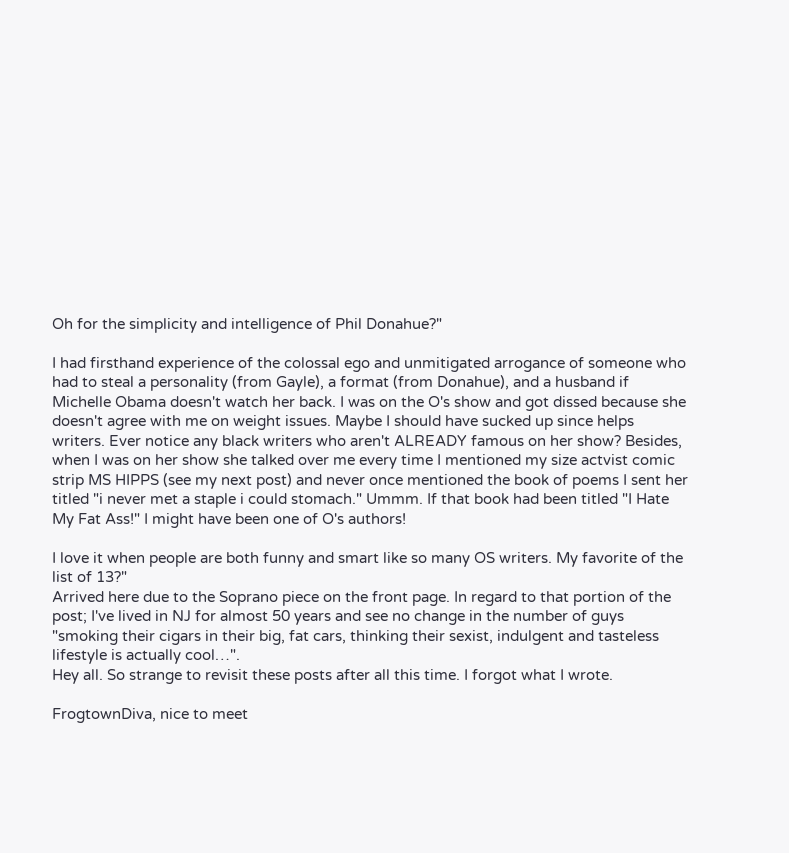Oh for the simplicity and intelligence of Phil Donahue?"

I had firsthand experience of the colossal ego and unmitigated arrogance of someone who had to steal a personality (from Gayle), a format (from Donahue), and a husband if Michelle Obama doesn't watch her back. I was on the O's show and got dissed because she doesn't agree with me on weight issues. Maybe I should have sucked up since helps writers. Ever notice any black writers who aren't ALREADY famous on her show? Besides, when I was on her show she talked over me every time I mentioned my size actvist comic strip MS HIPPS (see my next post) and never once mentioned the book of poems I sent her titled "i never met a staple i could stomach." Ummm. If that book had been titled "I Hate My Fat Ass!" I might have been one of O's authors!

I love it when people are both funny and smart like so many OS writers. My favorite of the list of 13?"
Arrived here due to the Soprano piece on the front page. In regard to that portion of the post; I've lived in NJ for almost 50 years and see no change in the number of guys "smoking their cigars in their big, fat cars, thinking their sexist, indulgent and tasteless lifestyle is actually cool…".
Hey all. So strange to revisit these posts after all this time. I forgot what I wrote.

FrogtownDiva, nice to meet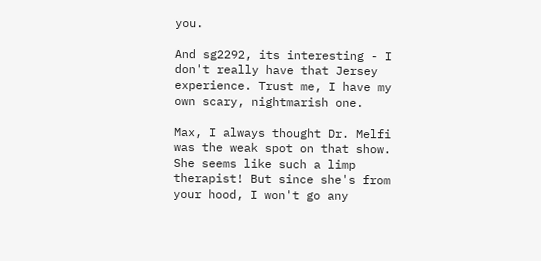you.

And sg2292, its interesting - I don't really have that Jersey experience. Trust me, I have my own scary, nightmarish one.

Max, I always thought Dr. Melfi was the weak spot on that show. She seems like such a limp therapist! But since she's from your hood, I won't go any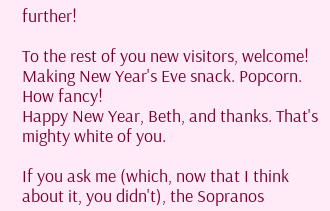further!

To the rest of you new visitors, welcome! Making New Year's Eve snack. Popcorn. How fancy!
Happy New Year, Beth, and thanks. That's mighty white of you.

If you ask me (which, now that I think about it, you didn't), the Sopranos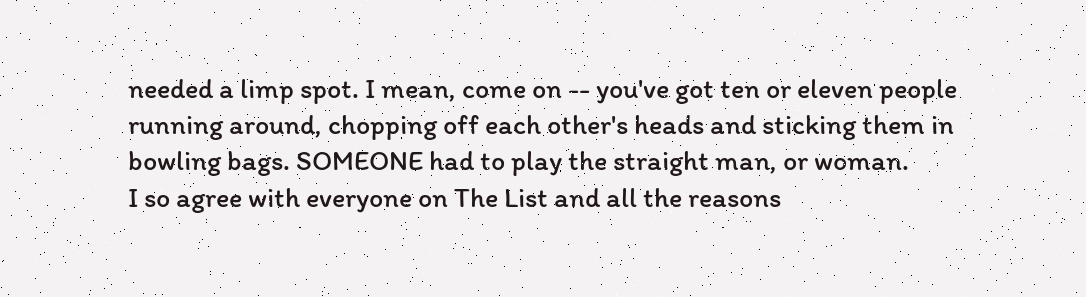needed a limp spot. I mean, come on -- you've got ten or eleven people running around, chopping off each other's heads and sticking them in bowling bags. SOMEONE had to play the straight man, or woman.
I so agree with everyone on The List and all the reasons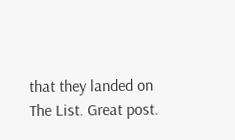that they landed on The List. Great post.